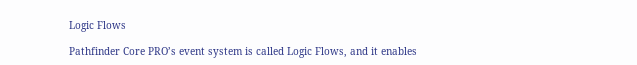Logic Flows

Pathfinder Core PRO’s event system is called Logic Flows, and it enables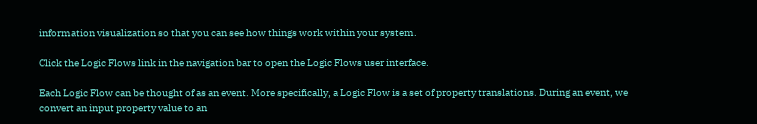information visualization so that you can see how things work within your system.

Click the Logic Flows link in the navigation bar to open the Logic Flows user interface.

Each Logic Flow can be thought of as an event. More specifically, a Logic Flow is a set of property translations. During an event, we convert an input property value to an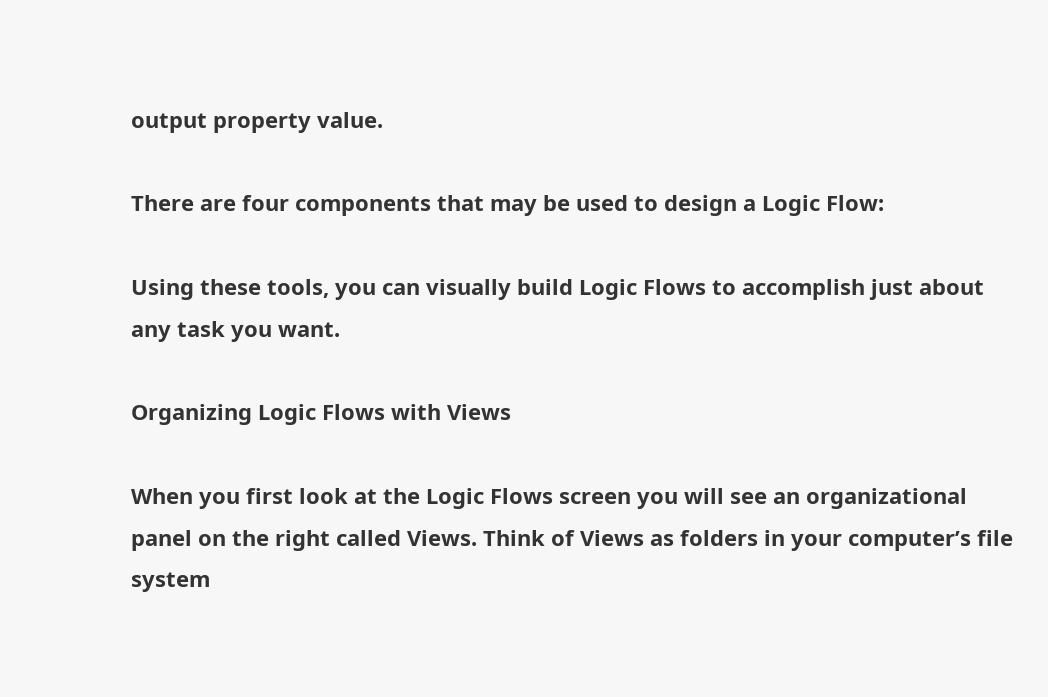output property value.

There are four components that may be used to design a Logic Flow:

Using these tools, you can visually build Logic Flows to accomplish just about any task you want.

Organizing Logic Flows with Views

When you first look at the Logic Flows screen you will see an organizational panel on the right called Views. Think of Views as folders in your computer’s file system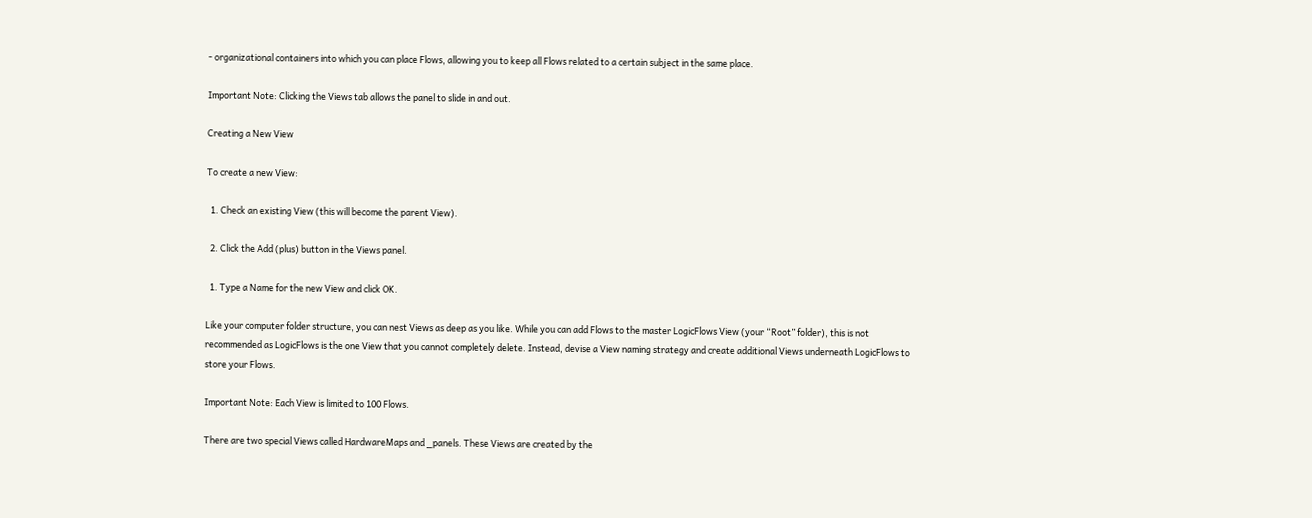- organizational containers into which you can place Flows, allowing you to keep all Flows related to a certain subject in the same place.

Important Note: Clicking the Views tab allows the panel to slide in and out.

Creating a New View

To create a new View:

  1. Check an existing View (this will become the parent View).

  2. Click the Add (plus) button in the Views panel.

  1. Type a Name for the new View and click OK.

Like your computer folder structure, you can nest Views as deep as you like. While you can add Flows to the master LogicFlows View (your “Root” folder), this is not recommended as LogicFlows is the one View that you cannot completely delete. Instead, devise a View naming strategy and create additional Views underneath LogicFlows to store your Flows.

Important Note: Each View is limited to 100 Flows.

There are two special Views called HardwareMaps and _panels. These Views are created by the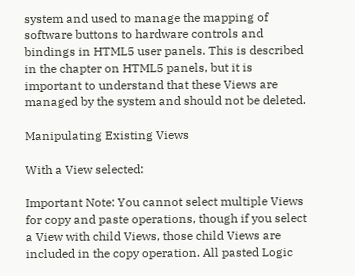system and used to manage the mapping of software buttons to hardware controls and bindings in HTML5 user panels. This is described in the chapter on HTML5 panels, but it is important to understand that these Views are managed by the system and should not be deleted.

Manipulating Existing Views

With a View selected:

Important Note: You cannot select multiple Views for copy and paste operations, though if you select a View with child Views, those child Views are included in the copy operation. All pasted Logic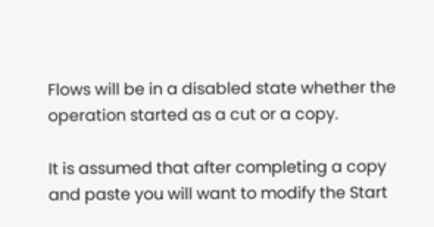Flows will be in a disabled state whether the operation started as a cut or a copy.

It is assumed that after completing a copy and paste you will want to modify the Start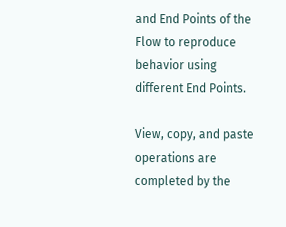and End Points of the Flow to reproduce behavior using different End Points.

View, copy, and paste operations are completed by the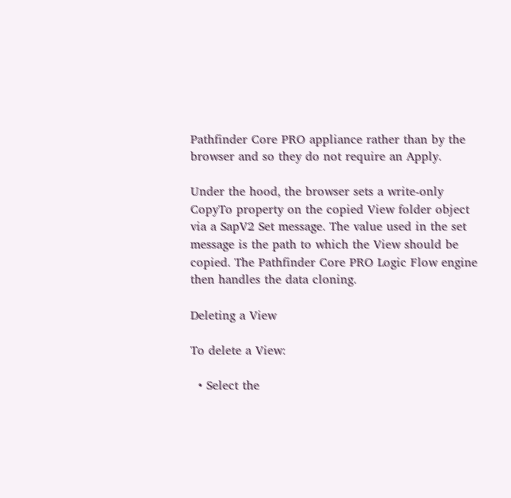Pathfinder Core PRO appliance rather than by the browser and so they do not require an Apply.

Under the hood, the browser sets a write-only CopyTo property on the copied View folder object via a SapV2 Set message. The value used in the set message is the path to which the View should be copied. The Pathfinder Core PRO Logic Flow engine then handles the data cloning.

Deleting a View

To delete a View:

  • Select the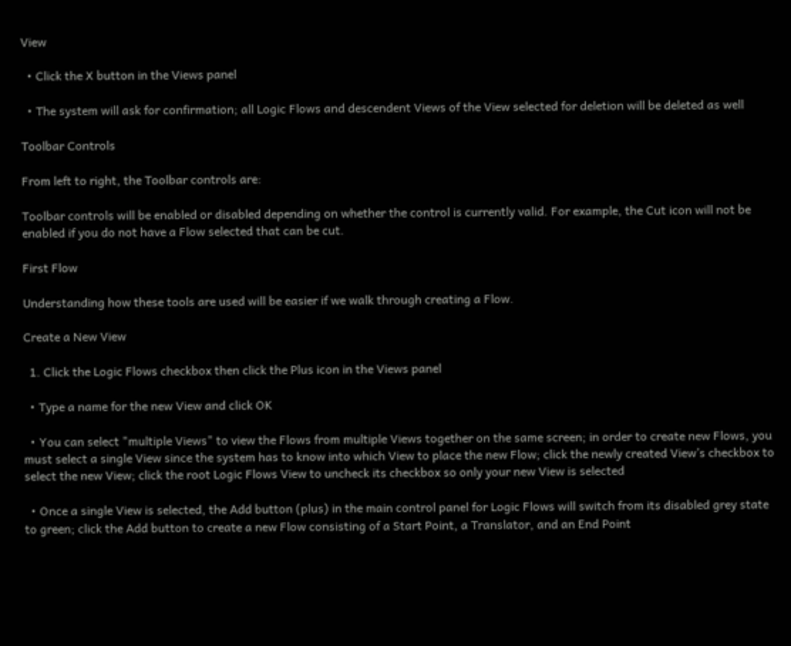View

  • Click the X button in the Views panel

  • The system will ask for confirmation; all Logic Flows and descendent Views of the View selected for deletion will be deleted as well

Toolbar Controls

From left to right, the Toolbar controls are:

Toolbar controls will be enabled or disabled depending on whether the control is currently valid. For example, the Cut icon will not be enabled if you do not have a Flow selected that can be cut.

First Flow

Understanding how these tools are used will be easier if we walk through creating a Flow.

Create a New View

  1. Click the Logic Flows checkbox then click the Plus icon in the Views panel

  • Type a name for the new View and click OK

  • You can select "multiple Views" to view the Flows from multiple Views together on the same screen; in order to create new Flows, you must select a single View since the system has to know into which View to place the new Flow; click the newly created View’s checkbox to select the new View; click the root Logic Flows View to uncheck its checkbox so only your new View is selected

  • Once a single View is selected, the Add button (plus) in the main control panel for Logic Flows will switch from its disabled grey state to green; click the Add button to create a new Flow consisting of a Start Point, a Translator, and an End Point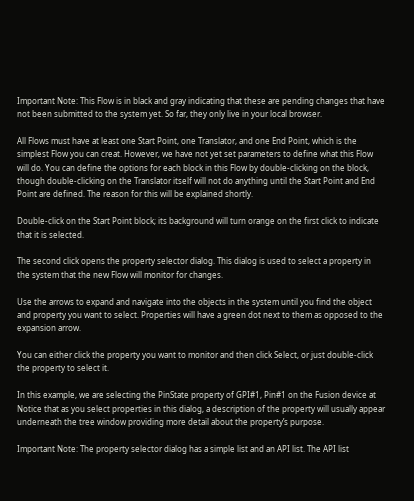Important Note: This Flow is in black and gray indicating that these are pending changes that have not been submitted to the system yet. So far, they only live in your local browser.

All Flows must have at least one Start Point, one Translator, and one End Point, which is the simplest Flow you can creat. However, we have not yet set parameters to define what this Flow will do. You can define the options for each block in this Flow by double-clicking on the block, though double-clicking on the Translator itself will not do anything until the Start Point and End Point are defined. The reason for this will be explained shortly.

Double-click on the Start Point block; its background will turn orange on the first click to indicate that it is selected.

The second click opens the property selector dialog. This dialog is used to select a property in the system that the new Flow will monitor for changes.

Use the arrows to expand and navigate into the objects in the system until you find the object and property you want to select. Properties will have a green dot next to them as opposed to the expansion arrow.

You can either click the property you want to monitor and then click Select, or just double-click the property to select it.

In this example, we are selecting the PinState property of GPI#1, Pin#1 on the Fusion device at Notice that as you select properties in this dialog, a description of the property will usually appear underneath the tree window providing more detail about the property’s purpose.

Important Note: The property selector dialog has a simple list and an API list. The API list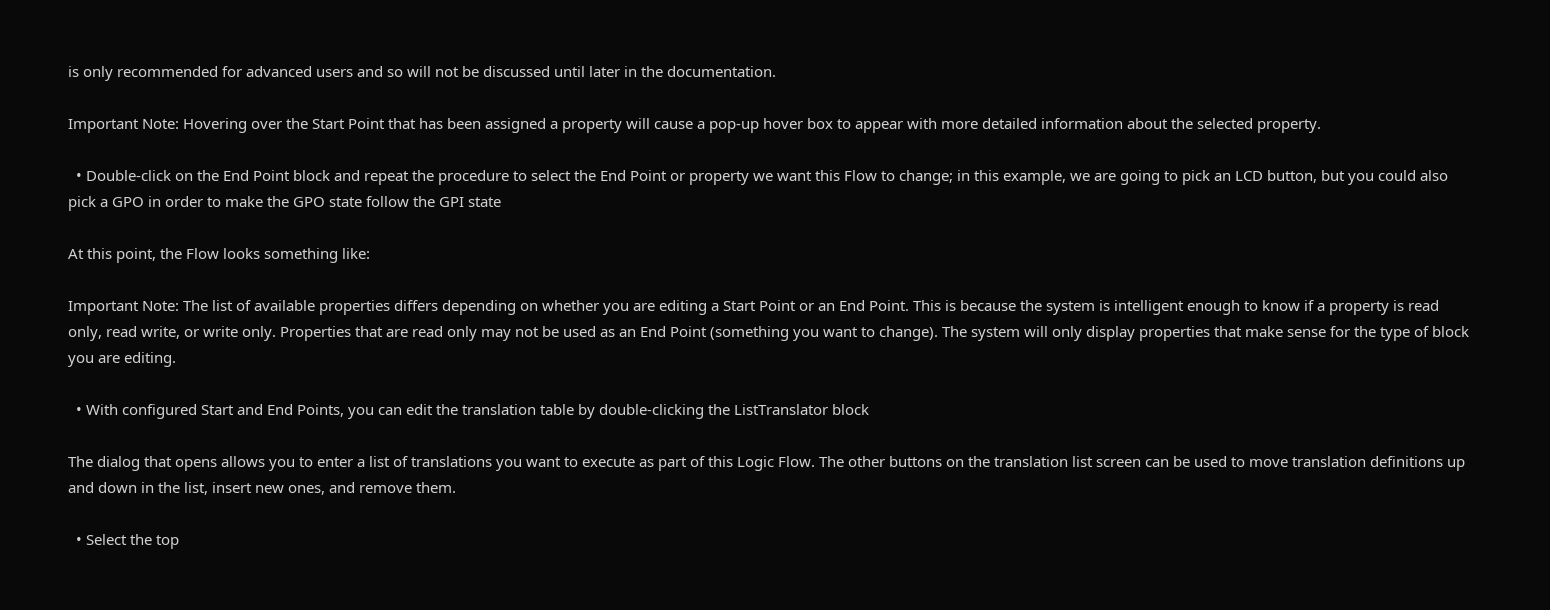is only recommended for advanced users and so will not be discussed until later in the documentation.

Important Note: Hovering over the Start Point that has been assigned a property will cause a pop-up hover box to appear with more detailed information about the selected property.

  • Double-click on the End Point block and repeat the procedure to select the End Point or property we want this Flow to change; in this example, we are going to pick an LCD button, but you could also pick a GPO in order to make the GPO state follow the GPI state

At this point, the Flow looks something like:

Important Note: The list of available properties differs depending on whether you are editing a Start Point or an End Point. This is because the system is intelligent enough to know if a property is read only, read write, or write only. Properties that are read only may not be used as an End Point (something you want to change). The system will only display properties that make sense for the type of block you are editing.

  • With configured Start and End Points, you can edit the translation table by double-clicking the ListTranslator block

The dialog that opens allows you to enter a list of translations you want to execute as part of this Logic Flow. The other buttons on the translation list screen can be used to move translation definitions up and down in the list, insert new ones, and remove them.

  • Select the top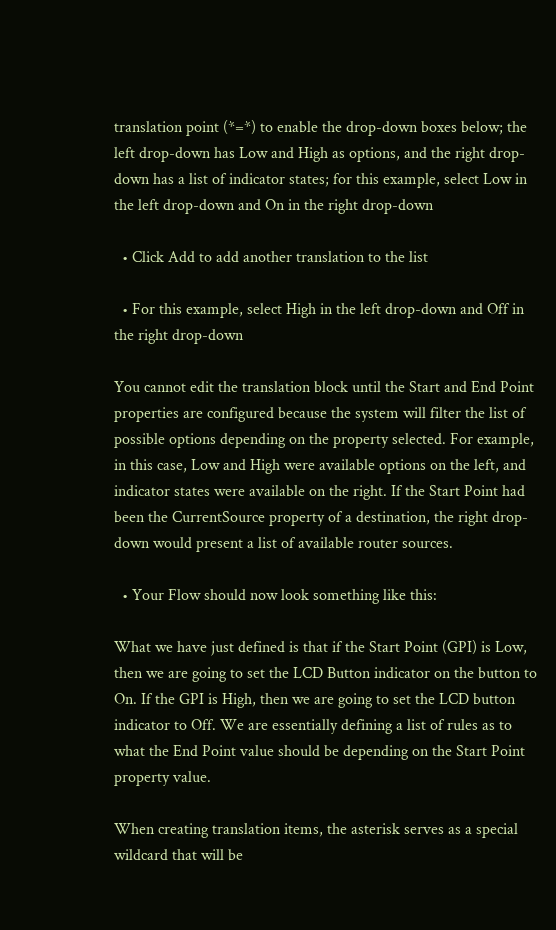translation point (*=*) to enable the drop-down boxes below; the left drop-down has Low and High as options, and the right drop-down has a list of indicator states; for this example, select Low in the left drop-down and On in the right drop-down

  • Click Add to add another translation to the list

  • For this example, select High in the left drop-down and Off in the right drop-down

You cannot edit the translation block until the Start and End Point properties are configured because the system will filter the list of possible options depending on the property selected. For example, in this case, Low and High were available options on the left, and indicator states were available on the right. If the Start Point had been the CurrentSource property of a destination, the right drop-down would present a list of available router sources.

  • Your Flow should now look something like this:

What we have just defined is that if the Start Point (GPI) is Low, then we are going to set the LCD Button indicator on the button to On. If the GPI is High, then we are going to set the LCD button indicator to Off. We are essentially defining a list of rules as to what the End Point value should be depending on the Start Point property value.

When creating translation items, the asterisk serves as a special wildcard that will be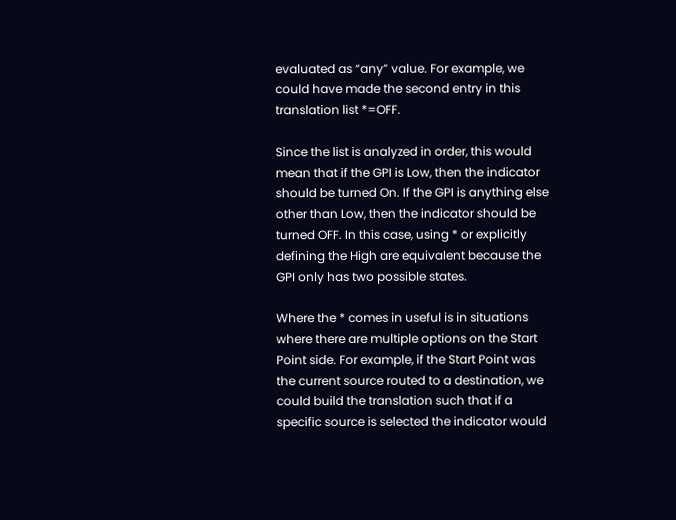evaluated as “any” value. For example, we could have made the second entry in this translation list *=OFF.

Since the list is analyzed in order, this would mean that if the GPI is Low, then the indicator should be turned On. If the GPI is anything else other than Low, then the indicator should be turned OFF. In this case, using * or explicitly defining the High are equivalent because the GPI only has two possible states.

Where the * comes in useful is in situations where there are multiple options on the Start Point side. For example, if the Start Point was the current source routed to a destination, we could build the translation such that if a specific source is selected the indicator would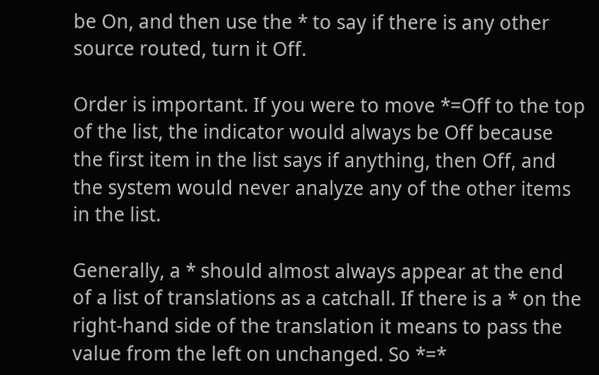be On, and then use the * to say if there is any other source routed, turn it Off.

Order is important. If you were to move *=Off to the top of the list, the indicator would always be Off because the first item in the list says if anything, then Off, and the system would never analyze any of the other items in the list.

Generally, a * should almost always appear at the end of a list of translations as a catchall. If there is a * on the right-hand side of the translation it means to pass the value from the left on unchanged. So *=*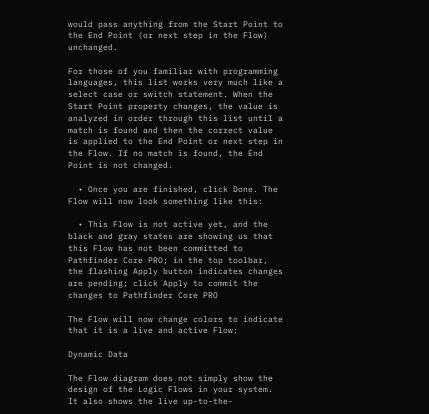would pass anything from the Start Point to the End Point (or next step in the Flow) unchanged.

For those of you familiar with programming languages, this list works very much like a select case or switch statement. When the Start Point property changes, the value is analyzed in order through this list until a match is found and then the correct value is applied to the End Point or next step in the Flow. If no match is found, the End Point is not changed.

  • Once you are finished, click Done. The Flow will now look something like this:

  • This Flow is not active yet, and the black and gray states are showing us that this Flow has not been committed to Pathfinder Core PRO; in the top toolbar, the flashing Apply button indicates changes are pending; click Apply to commit the changes to Pathfinder Core PRO

The Flow will now change colors to indicate that it is a live and active Flow:

Dynamic Data

The Flow diagram does not simply show the design of the Logic Flows in your system. It also shows the live up-to-the-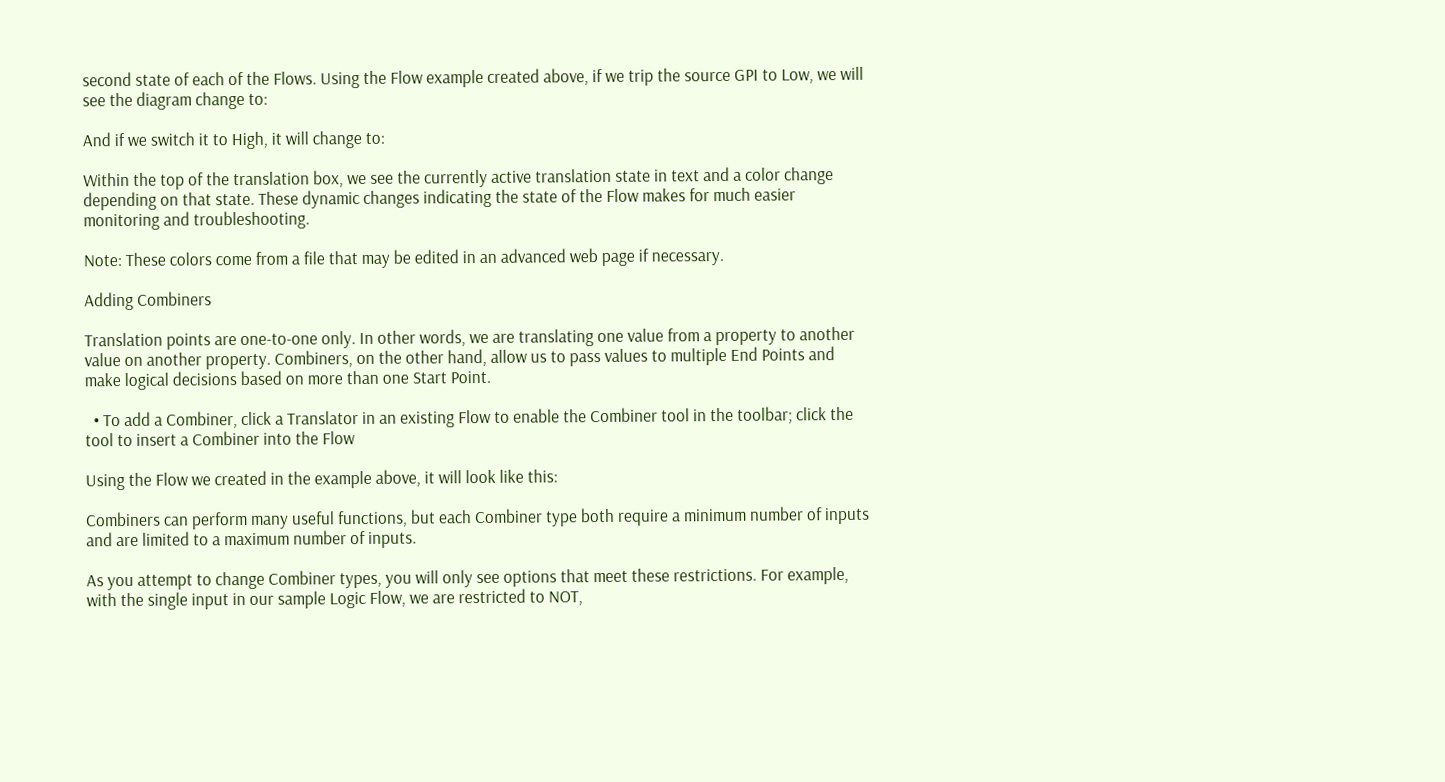second state of each of the Flows. Using the Flow example created above, if we trip the source GPI to Low, we will see the diagram change to:

And if we switch it to High, it will change to:

Within the top of the translation box, we see the currently active translation state in text and a color change depending on that state. These dynamic changes indicating the state of the Flow makes for much easier monitoring and troubleshooting.

Note: These colors come from a file that may be edited in an advanced web page if necessary.

Adding Combiners

Translation points are one-to-one only. In other words, we are translating one value from a property to another value on another property. Combiners, on the other hand, allow us to pass values to multiple End Points and make logical decisions based on more than one Start Point.

  • To add a Combiner, click a Translator in an existing Flow to enable the Combiner tool in the toolbar; click the tool to insert a Combiner into the Flow

Using the Flow we created in the example above, it will look like this:

Combiners can perform many useful functions, but each Combiner type both require a minimum number of inputs and are limited to a maximum number of inputs.

As you attempt to change Combiner types, you will only see options that meet these restrictions. For example, with the single input in our sample Logic Flow, we are restricted to NOT,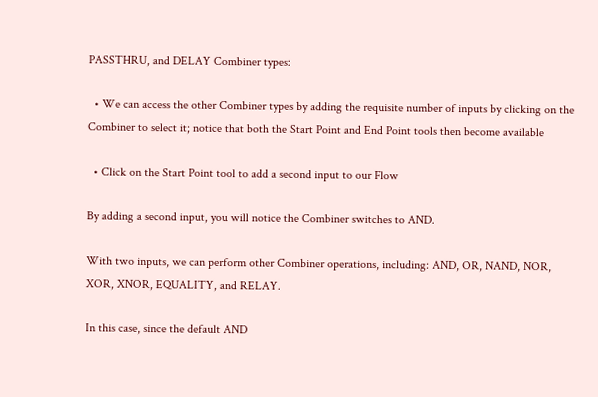PASSTHRU, and DELAY Combiner types:

  • We can access the other Combiner types by adding the requisite number of inputs by clicking on the Combiner to select it; notice that both the Start Point and End Point tools then become available

  • Click on the Start Point tool to add a second input to our Flow

By adding a second input, you will notice the Combiner switches to AND.

With two inputs, we can perform other Combiner operations, including: AND, OR, NAND, NOR, XOR, XNOR, EQUALITY, and RELAY.

In this case, since the default AND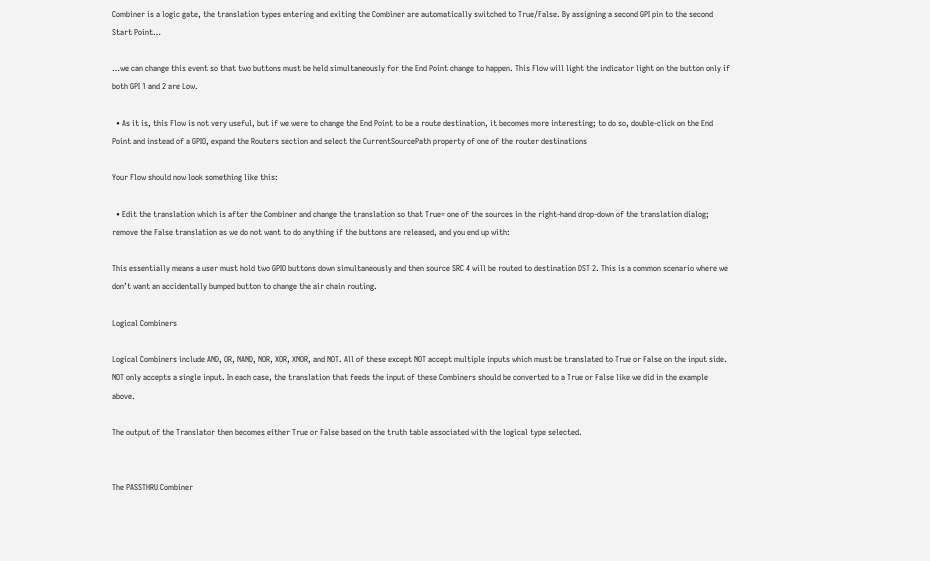Combiner is a logic gate, the translation types entering and exiting the Combiner are automatically switched to True/False. By assigning a second GPI pin to the second Start Point…

…we can change this event so that two buttons must be held simultaneously for the End Point change to happen. This Flow will light the indicator light on the button only if both GPI 1 and 2 are Low.

  • As it is, this Flow is not very useful, but if we were to change the End Point to be a route destination, it becomes more interesting; to do so, double-click on the End Point and instead of a GPIO, expand the Routers section and select the CurrentSourcePath property of one of the router destinations

Your Flow should now look something like this:

  • Edit the translation which is after the Combiner and change the translation so that True= one of the sources in the right-hand drop-down of the translation dialog; remove the False translation as we do not want to do anything if the buttons are released, and you end up with:

This essentially means a user must hold two GPIO buttons down simultaneously and then source SRC 4 will be routed to destination DST 2. This is a common scenario where we don’t want an accidentally bumped button to change the air chain routing.

Logical Combiners

Logical Combiners include AND, OR, NAND, NOR, XOR, XNOR, and NOT. All of these except NOT accept multiple inputs which must be translated to True or False on the input side. NOT only accepts a single input. In each case, the translation that feeds the input of these Combiners should be converted to a True or False like we did in the example above.

The output of the Translator then becomes either True or False based on the truth table associated with the logical type selected.


The PASSTHRU Combiner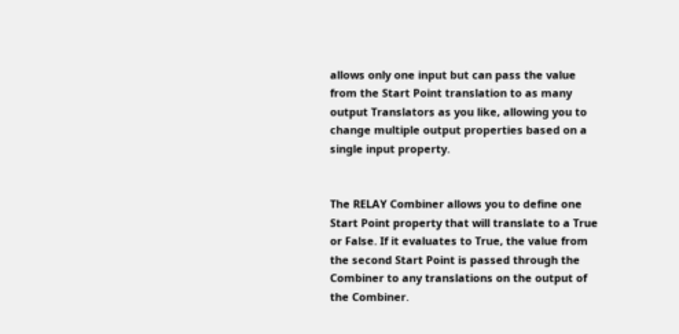allows only one input but can pass the value from the Start Point translation to as many output Translators as you like, allowing you to change multiple output properties based on a single input property.


The RELAY Combiner allows you to define one Start Point property that will translate to a True or False. If it evaluates to True, the value from the second Start Point is passed through the Combiner to any translations on the output of the Combiner.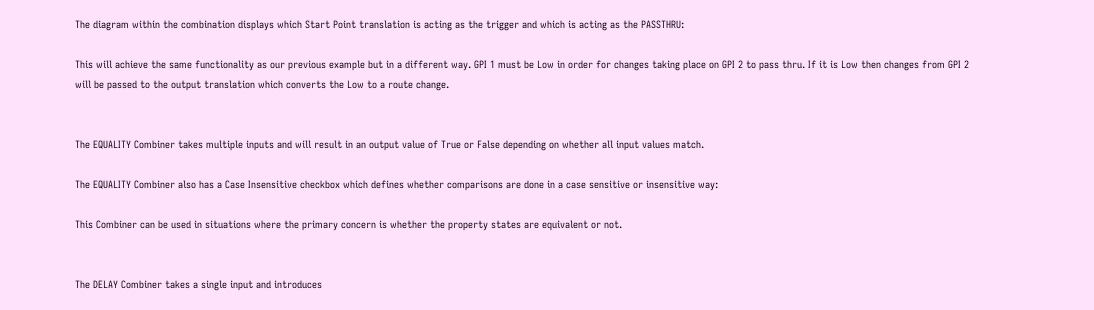The diagram within the combination displays which Start Point translation is acting as the trigger and which is acting as the PASSTHRU:

This will achieve the same functionality as our previous example but in a different way. GPI 1 must be Low in order for changes taking place on GPI 2 to pass thru. If it is Low then changes from GPI 2 will be passed to the output translation which converts the Low to a route change.


The EQUALITY Combiner takes multiple inputs and will result in an output value of True or False depending on whether all input values match.

The EQUALITY Combiner also has a Case Insensitive checkbox which defines whether comparisons are done in a case sensitive or insensitive way:

This Combiner can be used in situations where the primary concern is whether the property states are equivalent or not.


The DELAY Combiner takes a single input and introduces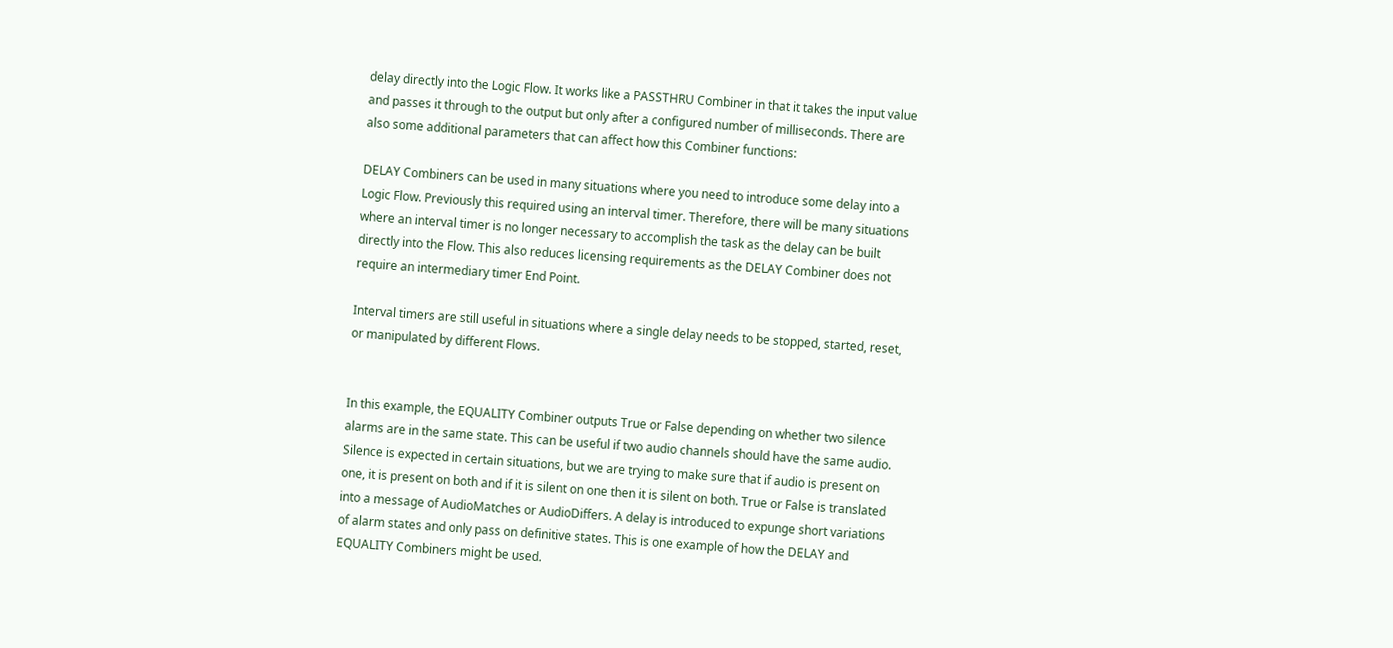delay directly into the Logic Flow. It works like a PASSTHRU Combiner in that it takes the input value and passes it through to the output but only after a configured number of milliseconds. There are also some additional parameters that can affect how this Combiner functions:

DELAY Combiners can be used in many situations where you need to introduce some delay into a Logic Flow. Previously this required using an interval timer. Therefore, there will be many situations where an interval timer is no longer necessary to accomplish the task as the delay can be built directly into the Flow. This also reduces licensing requirements as the DELAY Combiner does not require an intermediary timer End Point.

Interval timers are still useful in situations where a single delay needs to be stopped, started, reset, or manipulated by different Flows.


In this example, the EQUALITY Combiner outputs True or False depending on whether two silence alarms are in the same state. This can be useful if two audio channels should have the same audio. Silence is expected in certain situations, but we are trying to make sure that if audio is present on one, it is present on both and if it is silent on one then it is silent on both. True or False is translated into a message of AudioMatches or AudioDiffers. A delay is introduced to expunge short variations of alarm states and only pass on definitive states. This is one example of how the DELAY and EQUALITY Combiners might be used.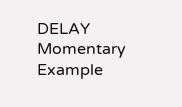DELAY Momentary Example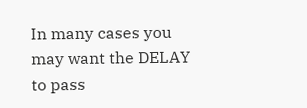In many cases you may want the DELAY to pass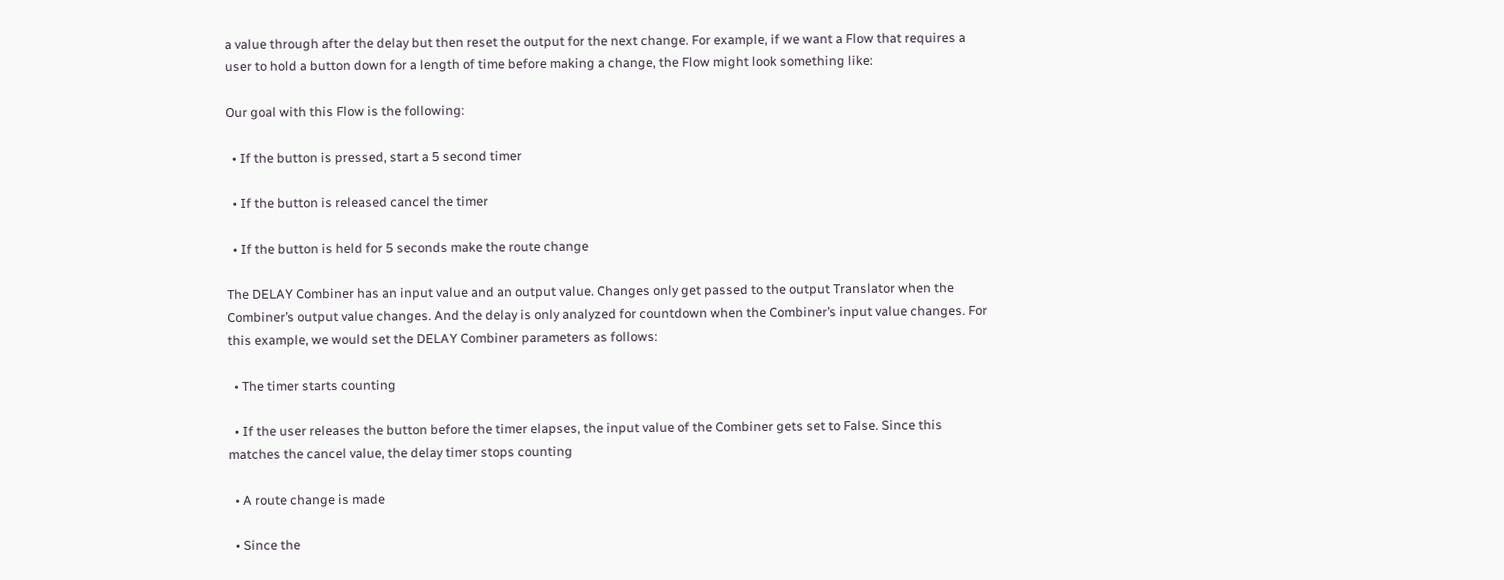a value through after the delay but then reset the output for the next change. For example, if we want a Flow that requires a user to hold a button down for a length of time before making a change, the Flow might look something like:

Our goal with this Flow is the following:

  • If the button is pressed, start a 5 second timer

  • If the button is released cancel the timer

  • If the button is held for 5 seconds make the route change

The DELAY Combiner has an input value and an output value. Changes only get passed to the output Translator when the Combiner’s output value changes. And the delay is only analyzed for countdown when the Combiner’s input value changes. For this example, we would set the DELAY Combiner parameters as follows:

  • The timer starts counting

  • If the user releases the button before the timer elapses, the input value of the Combiner gets set to False. Since this matches the cancel value, the delay timer stops counting

  • A route change is made

  • Since the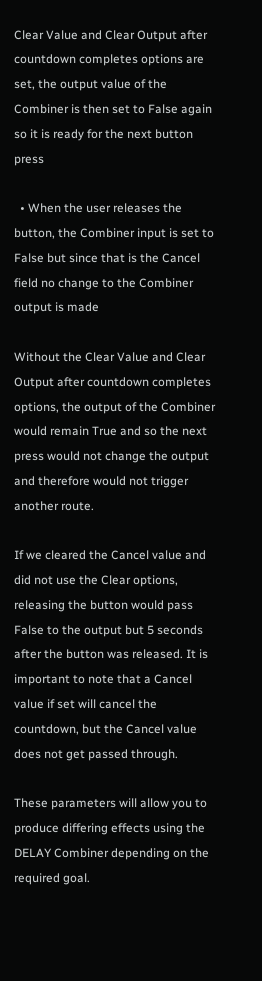Clear Value and Clear Output after countdown completes options are set, the output value of the Combiner is then set to False again so it is ready for the next button press

  • When the user releases the button, the Combiner input is set to False but since that is the Cancel field no change to the Combiner output is made

Without the Clear Value and Clear Output after countdown completes options, the output of the Combiner would remain True and so the next press would not change the output and therefore would not trigger another route.

If we cleared the Cancel value and did not use the Clear options, releasing the button would pass False to the output but 5 seconds after the button was released. It is important to note that a Cancel value if set will cancel the countdown, but the Cancel value does not get passed through.

These parameters will allow you to produce differing effects using the DELAY Combiner depending on the required goal.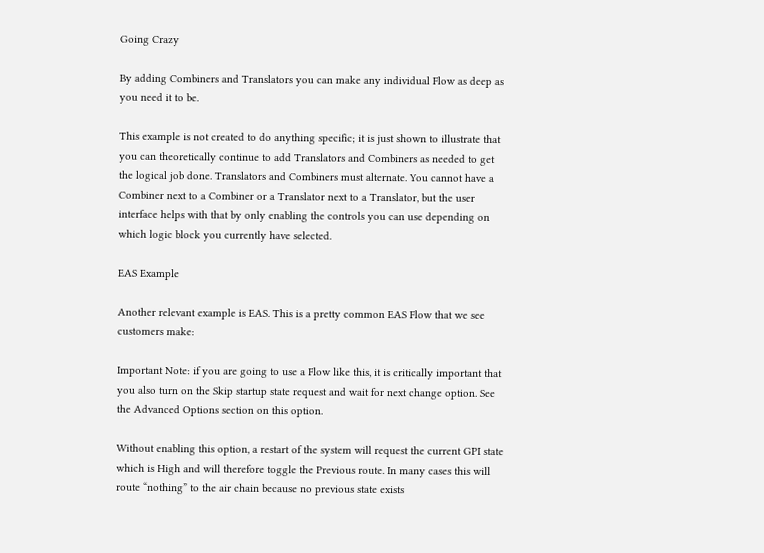Going Crazy

By adding Combiners and Translators you can make any individual Flow as deep as you need it to be.

This example is not created to do anything specific; it is just shown to illustrate that you can theoretically continue to add Translators and Combiners as needed to get the logical job done. Translators and Combiners must alternate. You cannot have a Combiner next to a Combiner or a Translator next to a Translator, but the user interface helps with that by only enabling the controls you can use depending on which logic block you currently have selected.

EAS Example

Another relevant example is EAS. This is a pretty common EAS Flow that we see customers make:

Important Note: if you are going to use a Flow like this, it is critically important that you also turn on the Skip startup state request and wait for next change option. See the Advanced Options section on this option.

Without enabling this option, a restart of the system will request the current GPI state which is High and will therefore toggle the Previous route. In many cases this will route “nothing” to the air chain because no previous state exists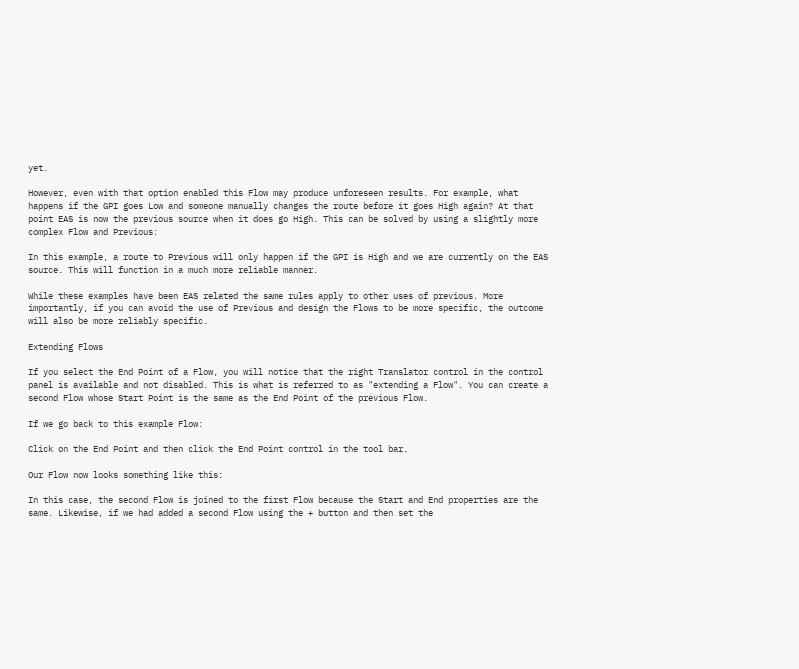yet.

However, even with that option enabled this Flow may produce unforeseen results. For example, what happens if the GPI goes Low and someone manually changes the route before it goes High again? At that point EAS is now the previous source when it does go High. This can be solved by using a slightly more complex Flow and Previous:

In this example, a route to Previous will only happen if the GPI is High and we are currently on the EAS source. This will function in a much more reliable manner.

While these examples have been EAS related the same rules apply to other uses of previous. More importantly, if you can avoid the use of Previous and design the Flows to be more specific, the outcome will also be more reliably specific.

Extending Flows

If you select the End Point of a Flow, you will notice that the right Translator control in the control panel is available and not disabled. This is what is referred to as "extending a Flow". You can create a second Flow whose Start Point is the same as the End Point of the previous Flow.

If we go back to this example Flow:

Click on the End Point and then click the End Point control in the tool bar.

Our Flow now looks something like this:

In this case, the second Flow is joined to the first Flow because the Start and End properties are the same. Likewise, if we had added a second Flow using the + button and then set the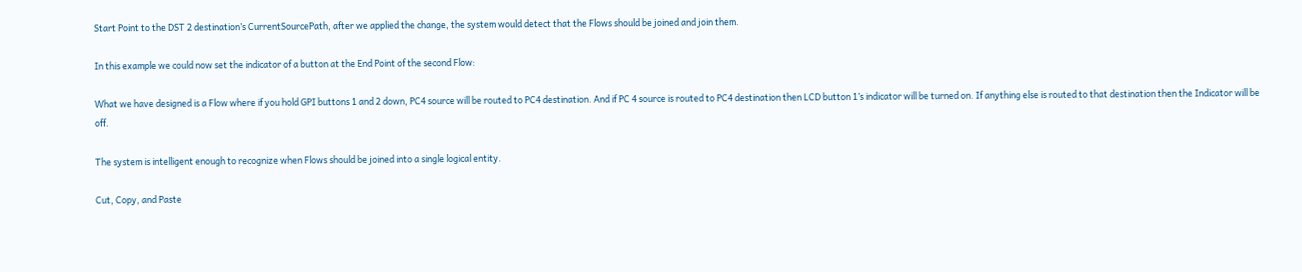Start Point to the DST 2 destination’s CurrentSourcePath, after we applied the change, the system would detect that the Flows should be joined and join them.

In this example we could now set the indicator of a button at the End Point of the second Flow:

What we have designed is a Flow where if you hold GPI buttons 1 and 2 down, PC4 source will be routed to PC4 destination. And if PC 4 source is routed to PC4 destination then LCD button 1’s indicator will be turned on. If anything else is routed to that destination then the Indicator will be off.

The system is intelligent enough to recognize when Flows should be joined into a single logical entity.

Cut, Copy, and Paste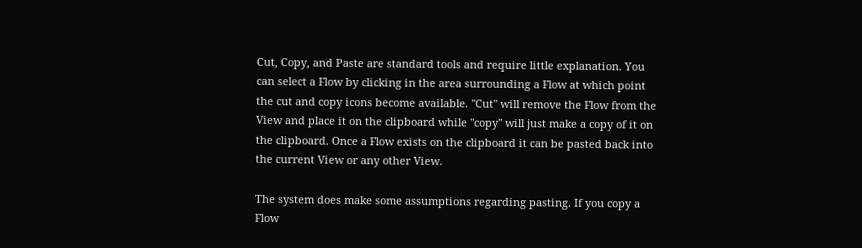Cut, Copy, and Paste are standard tools and require little explanation. You can select a Flow by clicking in the area surrounding a Flow at which point the cut and copy icons become available. "Cut" will remove the Flow from the View and place it on the clipboard while "copy" will just make a copy of it on the clipboard. Once a Flow exists on the clipboard it can be pasted back into the current View or any other View.

The system does make some assumptions regarding pasting. If you copy a Flow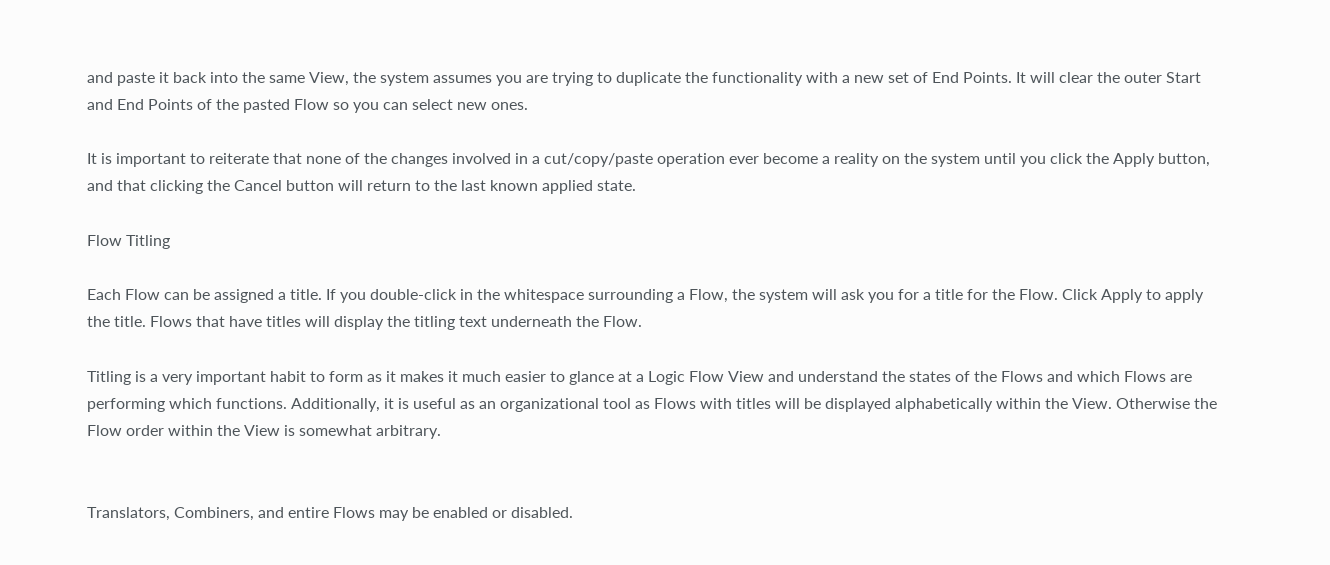and paste it back into the same View, the system assumes you are trying to duplicate the functionality with a new set of End Points. It will clear the outer Start and End Points of the pasted Flow so you can select new ones.

It is important to reiterate that none of the changes involved in a cut/copy/paste operation ever become a reality on the system until you click the Apply button, and that clicking the Cancel button will return to the last known applied state.

Flow Titling

Each Flow can be assigned a title. If you double-click in the whitespace surrounding a Flow, the system will ask you for a title for the Flow. Click Apply to apply the title. Flows that have titles will display the titling text underneath the Flow.

Titling is a very important habit to form as it makes it much easier to glance at a Logic Flow View and understand the states of the Flows and which Flows are performing which functions. Additionally, it is useful as an organizational tool as Flows with titles will be displayed alphabetically within the View. Otherwise the Flow order within the View is somewhat arbitrary.


Translators, Combiners, and entire Flows may be enabled or disabled.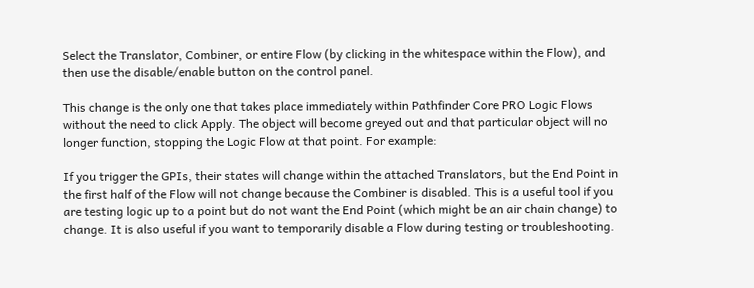Select the Translator, Combiner, or entire Flow (by clicking in the whitespace within the Flow), and then use the disable/enable button on the control panel.

This change is the only one that takes place immediately within Pathfinder Core PRO Logic Flows without the need to click Apply. The object will become greyed out and that particular object will no longer function, stopping the Logic Flow at that point. For example:

If you trigger the GPIs, their states will change within the attached Translators, but the End Point in the first half of the Flow will not change because the Combiner is disabled. This is a useful tool if you are testing logic up to a point but do not want the End Point (which might be an air chain change) to change. It is also useful if you want to temporarily disable a Flow during testing or troubleshooting.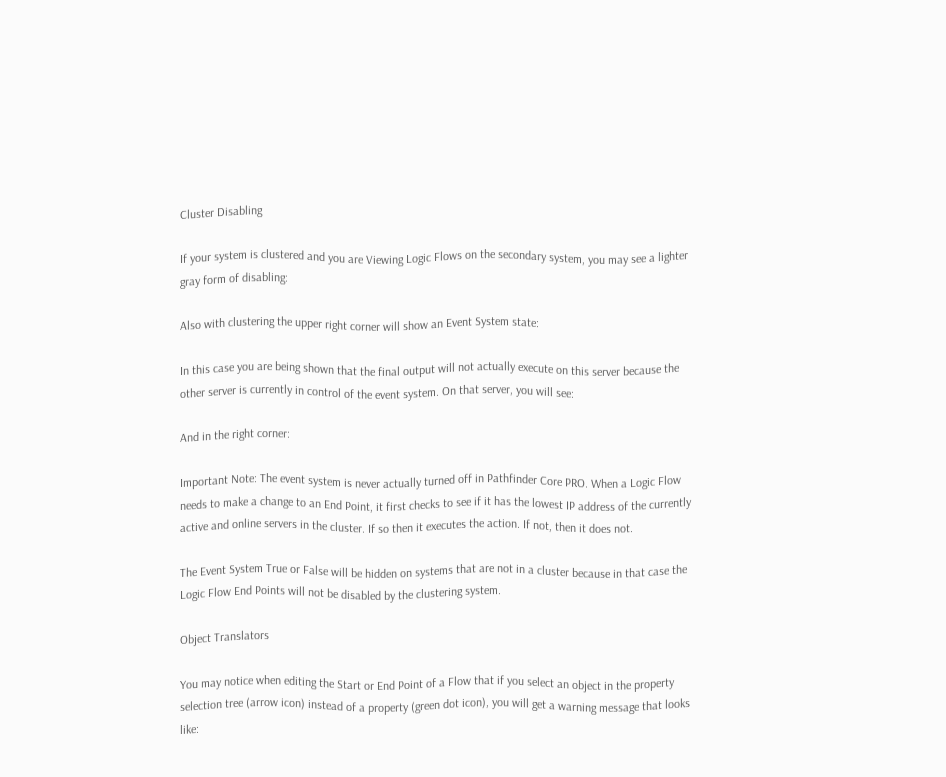Cluster Disabling

If your system is clustered and you are Viewing Logic Flows on the secondary system, you may see a lighter gray form of disabling:

Also with clustering the upper right corner will show an Event System state:

In this case you are being shown that the final output will not actually execute on this server because the other server is currently in control of the event system. On that server, you will see:

And in the right corner:

Important Note: The event system is never actually turned off in Pathfinder Core PRO. When a Logic Flow needs to make a change to an End Point, it first checks to see if it has the lowest IP address of the currently active and online servers in the cluster. If so then it executes the action. If not, then it does not.

The Event System True or False will be hidden on systems that are not in a cluster because in that case the Logic Flow End Points will not be disabled by the clustering system.

Object Translators

You may notice when editing the Start or End Point of a Flow that if you select an object in the property selection tree (arrow icon) instead of a property (green dot icon), you will get a warning message that looks like: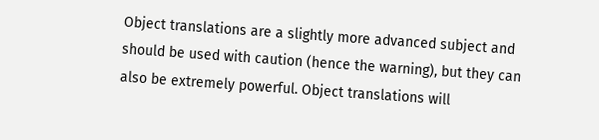Object translations are a slightly more advanced subject and should be used with caution (hence the warning), but they can also be extremely powerful. Object translations will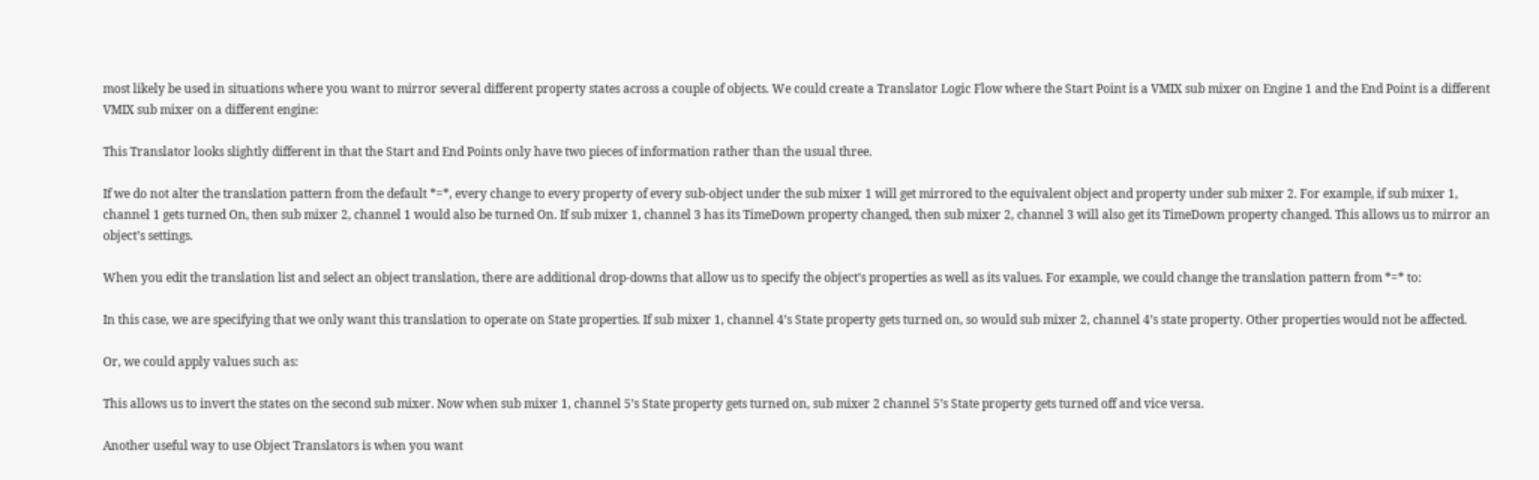most likely be used in situations where you want to mirror several different property states across a couple of objects. We could create a Translator Logic Flow where the Start Point is a VMIX sub mixer on Engine 1 and the End Point is a different VMIX sub mixer on a different engine:

This Translator looks slightly different in that the Start and End Points only have two pieces of information rather than the usual three.

If we do not alter the translation pattern from the default *=*, every change to every property of every sub-object under the sub mixer 1 will get mirrored to the equivalent object and property under sub mixer 2. For example, if sub mixer 1, channel 1 gets turned On, then sub mixer 2, channel 1 would also be turned On. If sub mixer 1, channel 3 has its TimeDown property changed, then sub mixer 2, channel 3 will also get its TimeDown property changed. This allows us to mirror an object’s settings.

When you edit the translation list and select an object translation, there are additional drop‑downs that allow us to specify the object’s properties as well as its values. For example, we could change the translation pattern from *=* to:

In this case, we are specifying that we only want this translation to operate on State properties. If sub mixer 1, channel 4’s State property gets turned on, so would sub mixer 2, channel 4’s state property. Other properties would not be affected.

Or, we could apply values such as:

This allows us to invert the states on the second sub mixer. Now when sub mixer 1, channel 5’s State property gets turned on, sub mixer 2 channel 5’s State property gets turned off and vice versa.

Another useful way to use Object Translators is when you want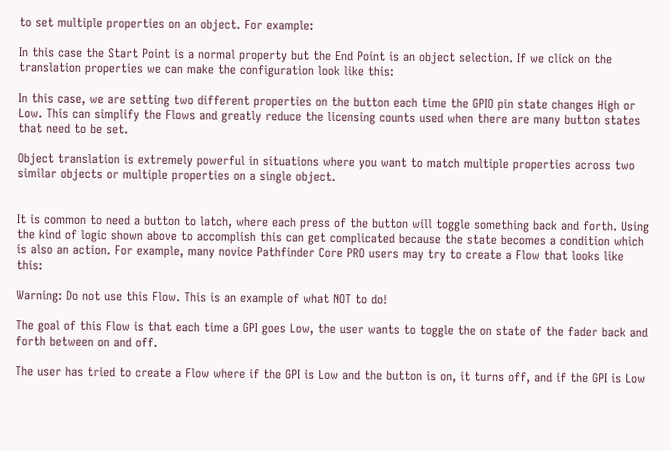to set multiple properties on an object. For example:

In this case the Start Point is a normal property but the End Point is an object selection. If we click on the translation properties we can make the configuration look like this:

In this case, we are setting two different properties on the button each time the GPIO pin state changes High or Low. This can simplify the Flows and greatly reduce the licensing counts used when there are many button states that need to be set.

Object translation is extremely powerful in situations where you want to match multiple properties across two similar objects or multiple properties on a single object.


It is common to need a button to latch, where each press of the button will toggle something back and forth. Using the kind of logic shown above to accomplish this can get complicated because the state becomes a condition which is also an action. For example, many novice Pathfinder Core PRO users may try to create a Flow that looks like this:

Warning: Do not use this Flow. This is an example of what NOT to do!

The goal of this Flow is that each time a GPI goes Low, the user wants to toggle the on state of the fader back and forth between on and off.

The user has tried to create a Flow where if the GPI is Low and the button is on, it turns off, and if the GPI is Low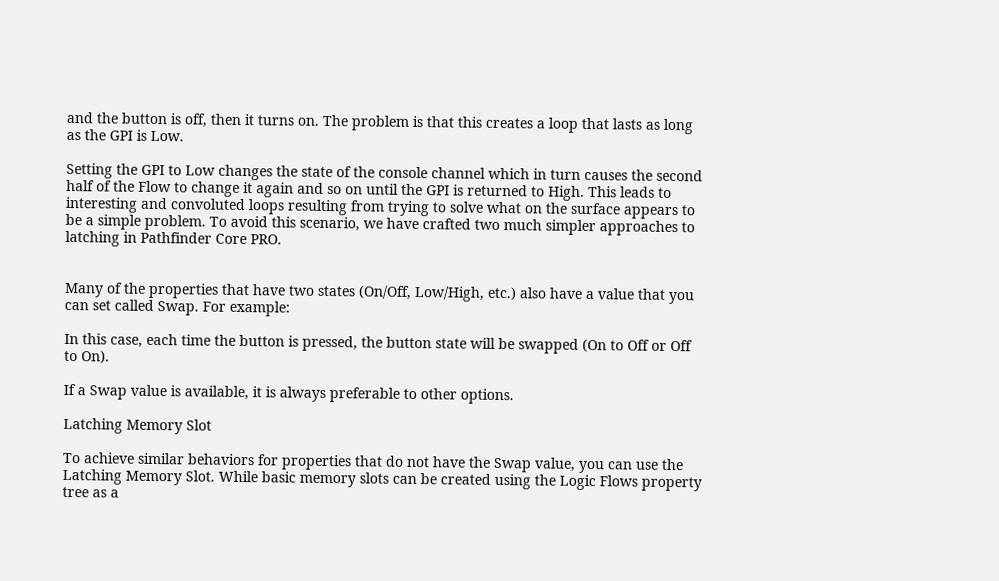and the button is off, then it turns on. The problem is that this creates a loop that lasts as long as the GPI is Low.

Setting the GPI to Low changes the state of the console channel which in turn causes the second half of the Flow to change it again and so on until the GPI is returned to High. This leads to interesting and convoluted loops resulting from trying to solve what on the surface appears to be a simple problem. To avoid this scenario, we have crafted two much simpler approaches to latching in Pathfinder Core PRO.


Many of the properties that have two states (On/Off, Low/High, etc.) also have a value that you can set called Swap. For example:

In this case, each time the button is pressed, the button state will be swapped (On to Off or Off to On).

If a Swap value is available, it is always preferable to other options.

Latching Memory Slot

To achieve similar behaviors for properties that do not have the Swap value, you can use the Latching Memory Slot. While basic memory slots can be created using the Logic Flows property tree as a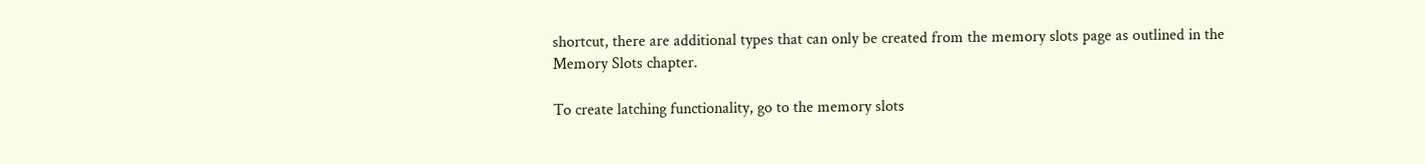shortcut, there are additional types that can only be created from the memory slots page as outlined in the Memory Slots chapter.

To create latching functionality, go to the memory slots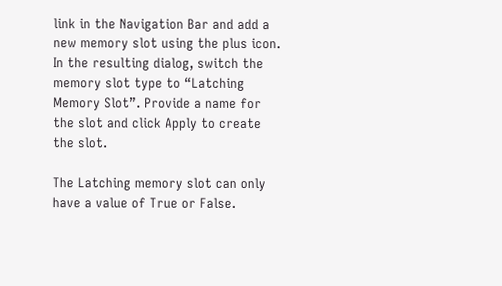link in the Navigation Bar and add a new memory slot using the plus icon. In the resulting dialog, switch the memory slot type to “Latching Memory Slot”. Provide a name for the slot and click Apply to create the slot.

The Latching memory slot can only have a value of True or False.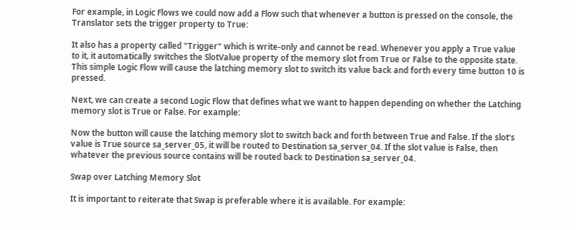For example, in Logic Flows we could now add a Flow such that whenever a button is pressed on the console, the Translator sets the trigger property to True:

It also has a property called "Trigger" which is write-only and cannot be read. Whenever you apply a True value to it, it automatically switches the SlotValue property of the memory slot from True or False to the opposite state. This simple Logic Flow will cause the latching memory slot to switch its value back and forth every time button 10 is pressed.

Next, we can create a second Logic Flow that defines what we want to happen depending on whether the Latching memory slot is True or False. For example:

Now the button will cause the latching memory slot to switch back and forth between True and False. If the slot’s value is True source sa_server_05, it will be routed to Destination sa_server_04. If the slot value is False, then whatever the previous source contains will be routed back to Destination sa_server_04.

Swap over Latching Memory Slot

It is important to reiterate that Swap is preferable where it is available. For example: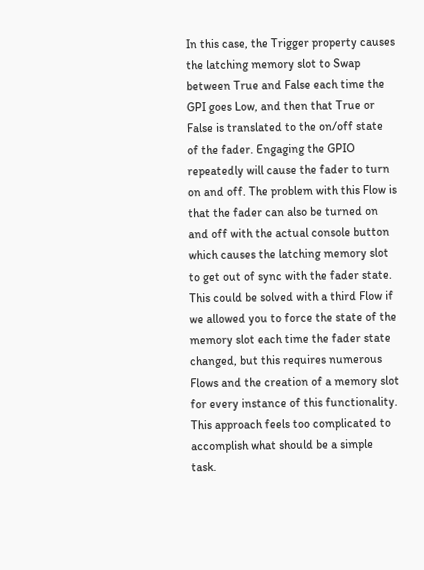In this case, the Trigger property causes the latching memory slot to Swap between True and False each time the GPI goes Low, and then that True or False is translated to the on/off state of the fader. Engaging the GPIO repeatedly will cause the fader to turn on and off. The problem with this Flow is that the fader can also be turned on and off with the actual console button which causes the latching memory slot to get out of sync with the fader state. This could be solved with a third Flow if we allowed you to force the state of the memory slot each time the fader state changed, but this requires numerous Flows and the creation of a memory slot for every instance of this functionality. This approach feels too complicated to accomplish what should be a simple task.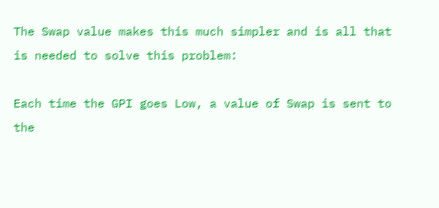The Swap value makes this much simpler and is all that is needed to solve this problem:

Each time the GPI goes Low, a value of Swap is sent to the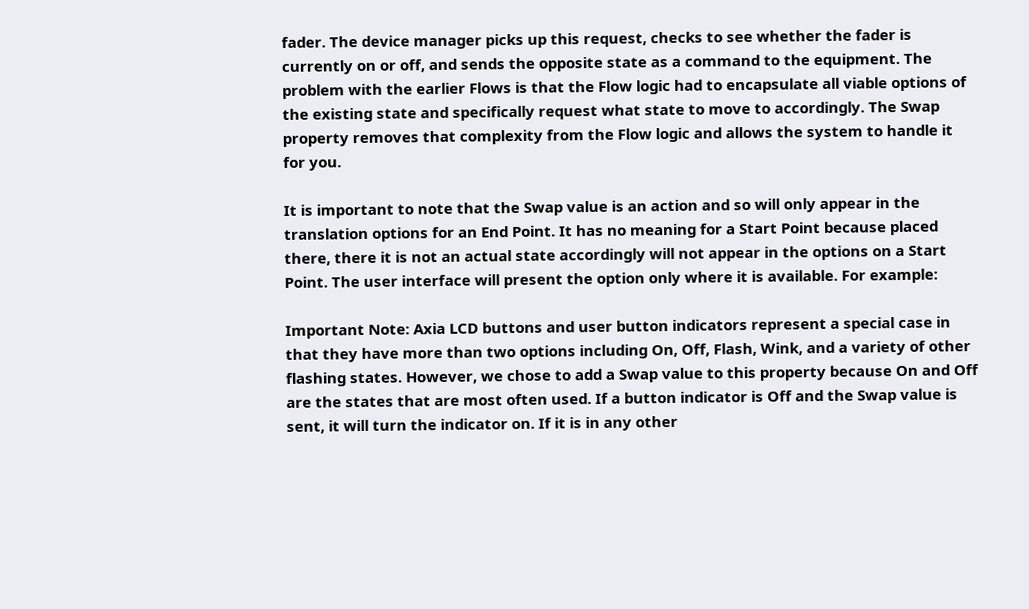fader. The device manager picks up this request, checks to see whether the fader is currently on or off, and sends the opposite state as a command to the equipment. The problem with the earlier Flows is that the Flow logic had to encapsulate all viable options of the existing state and specifically request what state to move to accordingly. The Swap property removes that complexity from the Flow logic and allows the system to handle it for you.

It is important to note that the Swap value is an action and so will only appear in the translation options for an End Point. It has no meaning for a Start Point because placed there, there it is not an actual state accordingly will not appear in the options on a Start Point. The user interface will present the option only where it is available. For example:

Important Note: Axia LCD buttons and user button indicators represent a special case in that they have more than two options including On, Off, Flash, Wink, and a variety of other flashing states. However, we chose to add a Swap value to this property because On and Off are the states that are most often used. If a button indicator is Off and the Swap value is sent, it will turn the indicator on. If it is in any other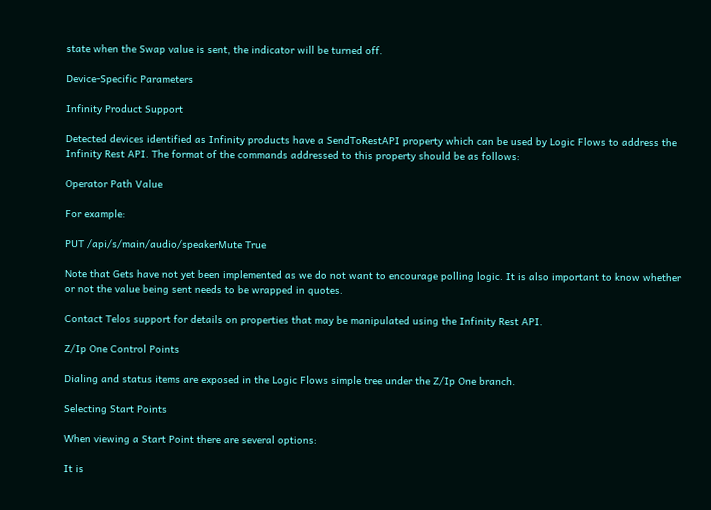state when the Swap value is sent, the indicator will be turned off.

Device-Specific Parameters

Infinity Product Support

Detected devices identified as Infinity products have a SendToRestAPI property which can be used by Logic Flows to address the Infinity Rest API. The format of the commands addressed to this property should be as follows:

Operator Path Value

For example:

PUT /api/s/main/audio/speakerMute True

Note that Gets have not yet been implemented as we do not want to encourage polling logic. It is also important to know whether or not the value being sent needs to be wrapped in quotes.

Contact Telos support for details on properties that may be manipulated using the Infinity Rest API.

Z/Ip One Control Points

Dialing and status items are exposed in the Logic Flows simple tree under the Z/Ip One branch.

Selecting Start Points

When viewing a Start Point there are several options:

It is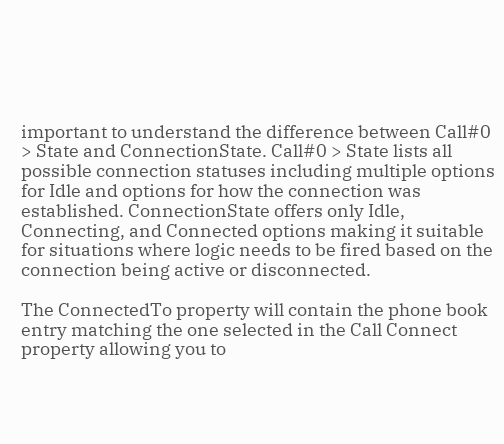important to understand the difference between Call#0 > State and ConnectionState. Call#0 > State lists all possible connection statuses including multiple options for Idle and options for how the connection was established. ConnectionState offers only Idle, Connecting, and Connected options making it suitable for situations where logic needs to be fired based on the connection being active or disconnected.

The ConnectedTo property will contain the phone book entry matching the one selected in the Call Connect property allowing you to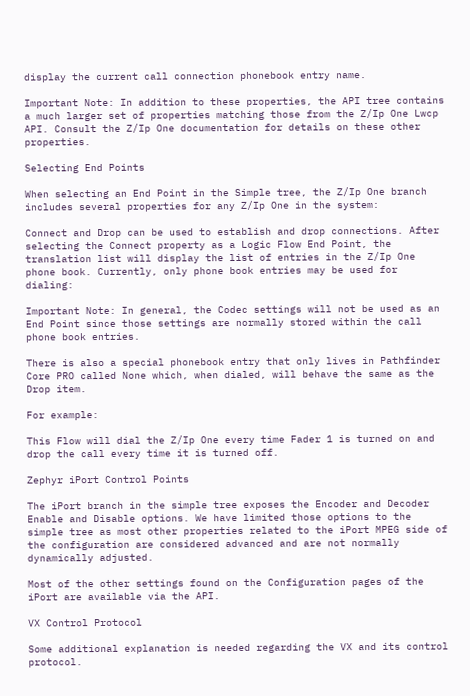display the current call connection phonebook entry name.

Important Note: In addition to these properties, the API tree contains a much larger set of properties matching those from the Z/Ip One Lwcp API. Consult the Z/Ip One documentation for details on these other properties.

Selecting End Points

When selecting an End Point in the Simple tree, the Z/Ip One branch includes several properties for any Z/Ip One in the system:

Connect and Drop can be used to establish and drop connections. After selecting the Connect property as a Logic Flow End Point, the translation list will display the list of entries in the Z/Ip One phone book. Currently, only phone book entries may be used for dialing:

Important Note: In general, the Codec settings will not be used as an End Point since those settings are normally stored within the call phone book entries.

There is also a special phonebook entry that only lives in Pathfinder Core PRO called None which, when dialed, will behave the same as the Drop item.

For example:

This Flow will dial the Z/Ip One every time Fader 1 is turned on and drop the call every time it is turned off.

Zephyr iPort Control Points

The iPort branch in the simple tree exposes the Encoder and Decoder Enable and Disable options. We have limited those options to the simple tree as most other properties related to the iPort MPEG side of the configuration are considered advanced and are not normally dynamically adjusted.

Most of the other settings found on the Configuration pages of the iPort are available via the API.

VX Control Protocol

Some additional explanation is needed regarding the VX and its control protocol.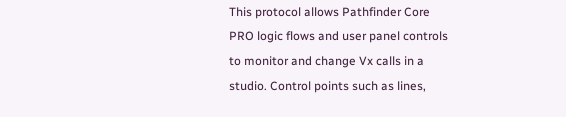This protocol allows Pathfinder Core PRO logic flows and user panel controls to monitor and change Vx calls in a studio. Control points such as lines,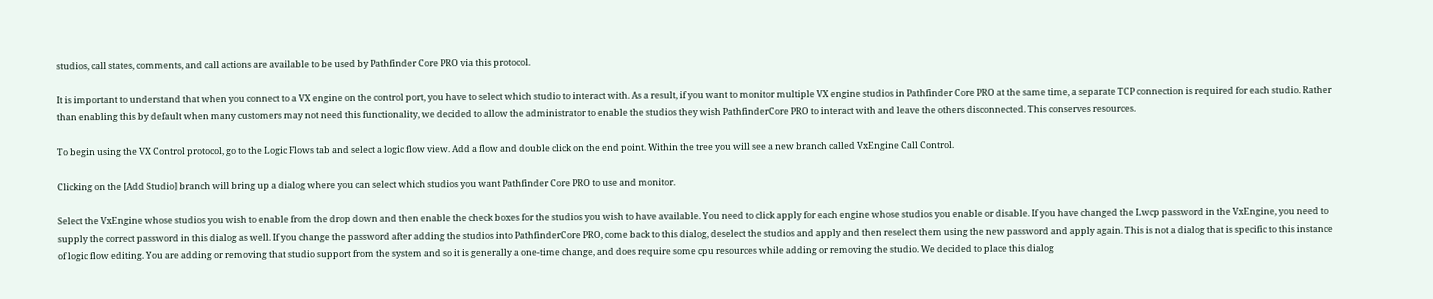studios, call states, comments, and call actions are available to be used by Pathfinder Core PRO via this protocol.

It is important to understand that when you connect to a VX engine on the control port, you have to select which studio to interact with. As a result, if you want to monitor multiple VX engine studios in Pathfinder Core PRO at the same time, a separate TCP connection is required for each studio. Rather than enabling this by default when many customers may not need this functionality, we decided to allow the administrator to enable the studios they wish PathfinderCore PRO to interact with and leave the others disconnected. This conserves resources.

To begin using the VX Control protocol, go to the Logic Flows tab and select a logic flow view. Add a flow and double click on the end point. Within the tree you will see a new branch called VxEngine Call Control.

Clicking on the [Add Studio] branch will bring up a dialog where you can select which studios you want Pathfinder Core PRO to use and monitor.

Select the VxEngine whose studios you wish to enable from the drop down and then enable the check boxes for the studios you wish to have available. You need to click apply for each engine whose studios you enable or disable. If you have changed the Lwcp password in the VxEngine, you need to supply the correct password in this dialog as well. If you change the password after adding the studios into PathfinderCore PRO, come back to this dialog, deselect the studios and apply and then reselect them using the new password and apply again. This is not a dialog that is specific to this instance of logic flow editing. You are adding or removing that studio support from the system and so it is generally a one-time change, and does require some cpu resources while adding or removing the studio. We decided to place this dialog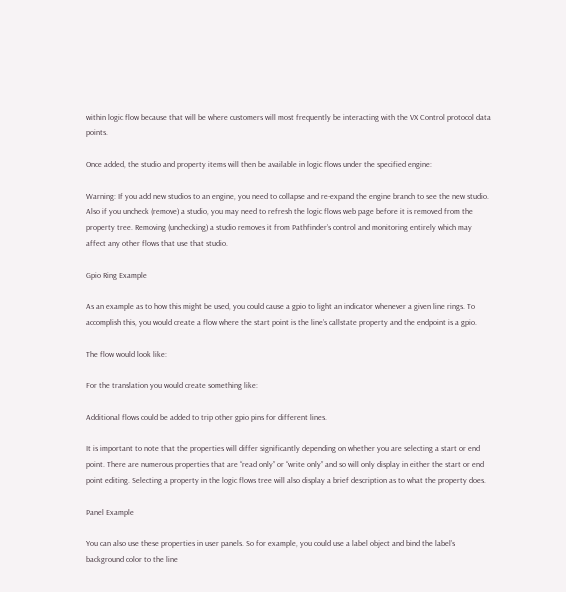within logic flow because that will be where customers will most frequently be interacting with the VX Control protocol data points.

Once added, the studio and property items will then be available in logic flows under the specified engine:

Warning: If you add new studios to an engine, you need to collapse and re-expand the engine branch to see the new studio. Also if you uncheck (remove) a studio, you may need to refresh the logic flows web page before it is removed from the property tree. Removing (unchecking) a studio removes it from Pathfinder’s control and monitoring entirely which may affect any other flows that use that studio.

Gpio Ring Example

As an example as to how this might be used, you could cause a gpio to light an indicator whenever a given line rings. To accomplish this, you would create a flow where the start point is the line’s callstate property and the endpoint is a gpio.

The flow would look like:

For the translation you would create something like:

Additional flows could be added to trip other gpio pins for different lines.

It is important to note that the properties will differ significantly depending on whether you are selecting a start or end point. There are numerous properties that are “read only” or “write only” and so will only display in either the start or end point editing. Selecting a property in the logic flows tree will also display a brief description as to what the property does.

Panel Example

You can also use these properties in user panels. So for example, you could use a label object and bind the label’s background color to the line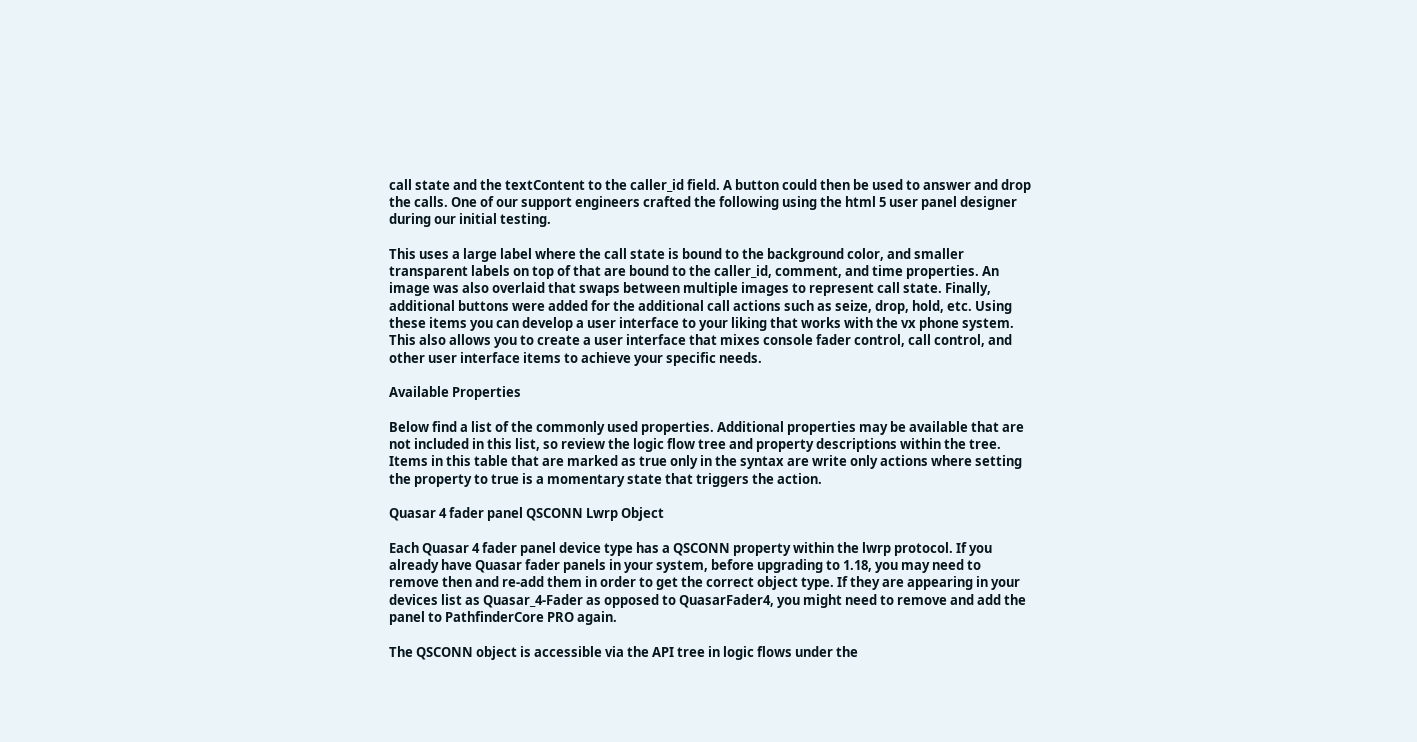call state and the textContent to the caller_id field. A button could then be used to answer and drop the calls. One of our support engineers crafted the following using the html 5 user panel designer during our initial testing.

This uses a large label where the call state is bound to the background color, and smaller transparent labels on top of that are bound to the caller_id, comment, and time properties. An image was also overlaid that swaps between multiple images to represent call state. Finally, additional buttons were added for the additional call actions such as seize, drop, hold, etc. Using these items you can develop a user interface to your liking that works with the vx phone system. This also allows you to create a user interface that mixes console fader control, call control, and other user interface items to achieve your specific needs.

Available Properties

Below find a list of the commonly used properties. Additional properties may be available that are not included in this list, so review the logic flow tree and property descriptions within the tree. Items in this table that are marked as true only in the syntax are write only actions where setting the property to true is a momentary state that triggers the action.

Quasar 4 fader panel QSCONN Lwrp Object

Each Quasar 4 fader panel device type has a QSCONN property within the lwrp protocol. If you already have Quasar fader panels in your system, before upgrading to 1.18, you may need to remove then and re-add them in order to get the correct object type. If they are appearing in your devices list as Quasar_4-Fader as opposed to QuasarFader4, you might need to remove and add the panel to PathfinderCore PRO again.

The QSCONN object is accessible via the API tree in logic flows under the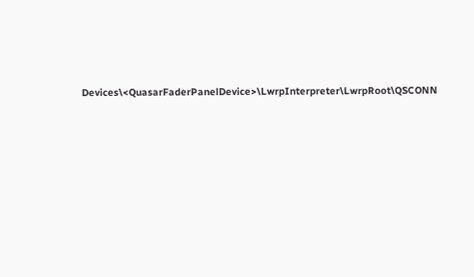Devices\<QuasarFaderPanelDevice>\LwrpInterpreter\LwrpRoot\QSCONN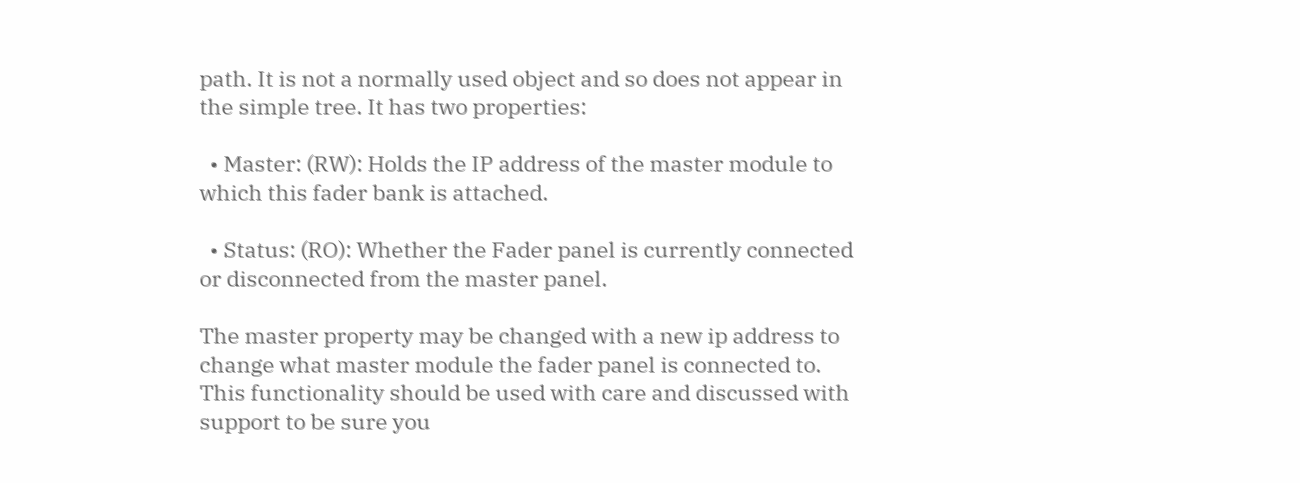path. It is not a normally used object and so does not appear in the simple tree. It has two properties:

  • Master: (RW): Holds the IP address of the master module to which this fader bank is attached.

  • Status: (RO): Whether the Fader panel is currently connected or disconnected from the master panel.

The master property may be changed with a new ip address to change what master module the fader panel is connected to. This functionality should be used with care and discussed with support to be sure you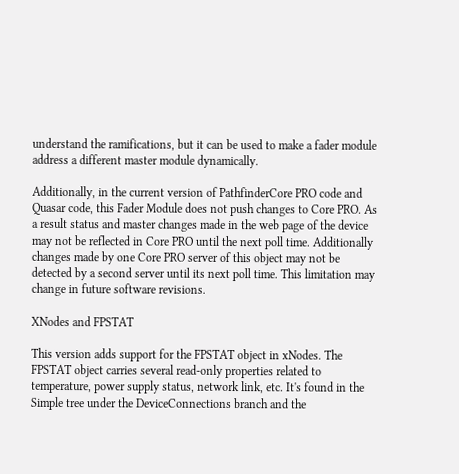understand the ramifications, but it can be used to make a fader module address a different master module dynamically.

Additionally, in the current version of PathfinderCore PRO code and Quasar code, this Fader Module does not push changes to Core PRO. As a result status and master changes made in the web page of the device may not be reflected in Core PRO until the next poll time. Additionally changes made by one Core PRO server of this object may not be detected by a second server until its next poll time. This limitation may change in future software revisions.

XNodes and FPSTAT

This version adds support for the FPSTAT object in xNodes. The FPSTAT object carries several read-only properties related to temperature, power supply status, network link, etc. It's found in the Simple tree under the DeviceConnections branch and the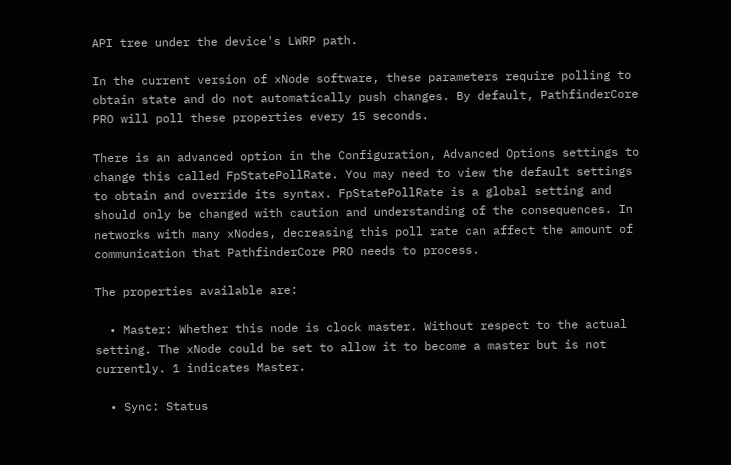API tree under the device's LWRP path.

In the current version of xNode software, these parameters require polling to obtain state and do not automatically push changes. By default, PathfinderCore PRO will poll these properties every 15 seconds.

There is an advanced option in the Configuration, Advanced Options settings to change this called FpStatePollRate. You may need to view the default settings to obtain and override its syntax. FpStatePollRate is a global setting and should only be changed with caution and understanding of the consequences. In networks with many xNodes, decreasing this poll rate can affect the amount of communication that PathfinderCore PRO needs to process.

The properties available are:

  • Master: Whether this node is clock master. Without respect to the actual setting. The xNode could be set to allow it to become a master but is not currently. 1 indicates Master.

  • Sync: Status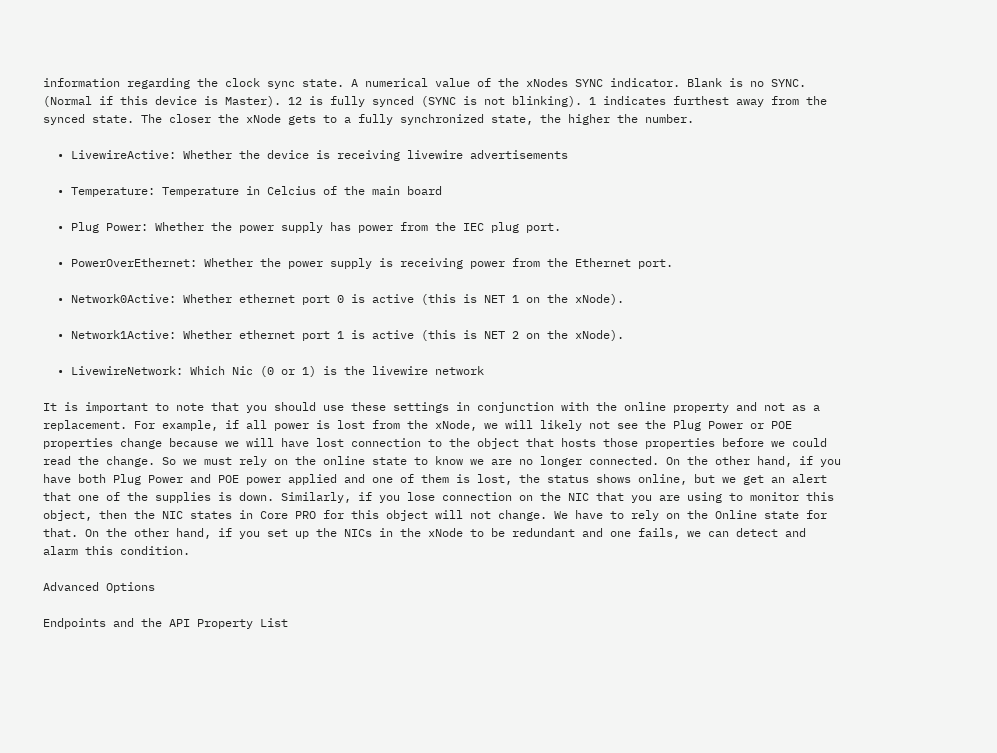information regarding the clock sync state. A numerical value of the xNodes SYNC indicator. Blank is no SYNC. (Normal if this device is Master). 12 is fully synced (SYNC is not blinking). 1 indicates furthest away from the synced state. The closer the xNode gets to a fully synchronized state, the higher the number.

  • LivewireActive: Whether the device is receiving livewire advertisements

  • Temperature: Temperature in Celcius of the main board

  • Plug Power: Whether the power supply has power from the IEC plug port.

  • PowerOverEthernet: Whether the power supply is receiving power from the Ethernet port.

  • Network0Active: Whether ethernet port 0 is active (this is NET 1 on the xNode).

  • Network1Active: Whether ethernet port 1 is active (this is NET 2 on the xNode).

  • LivewireNetwork: Which Nic (0 or 1) is the livewire network

It is important to note that you should use these settings in conjunction with the online property and not as a replacement. For example, if all power is lost from the xNode, we will likely not see the Plug Power or POE properties change because we will have lost connection to the object that hosts those properties before we could read the change. So we must rely on the online state to know we are no longer connected. On the other hand, if you have both Plug Power and POE power applied and one of them is lost, the status shows online, but we get an alert that one of the supplies is down. Similarly, if you lose connection on the NIC that you are using to monitor this object, then the NIC states in Core PRO for this object will not change. We have to rely on the Online state for that. On the other hand, if you set up the NICs in the xNode to be redundant and one fails, we can detect and alarm this condition.

Advanced Options

Endpoints and the API Property List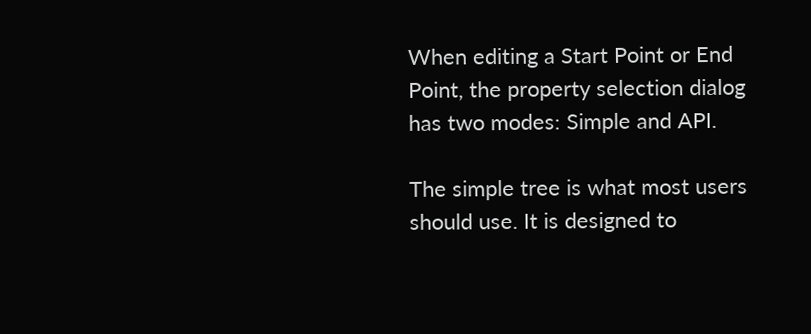When editing a Start Point or End Point, the property selection dialog has two modes: Simple and API.

The simple tree is what most users should use. It is designed to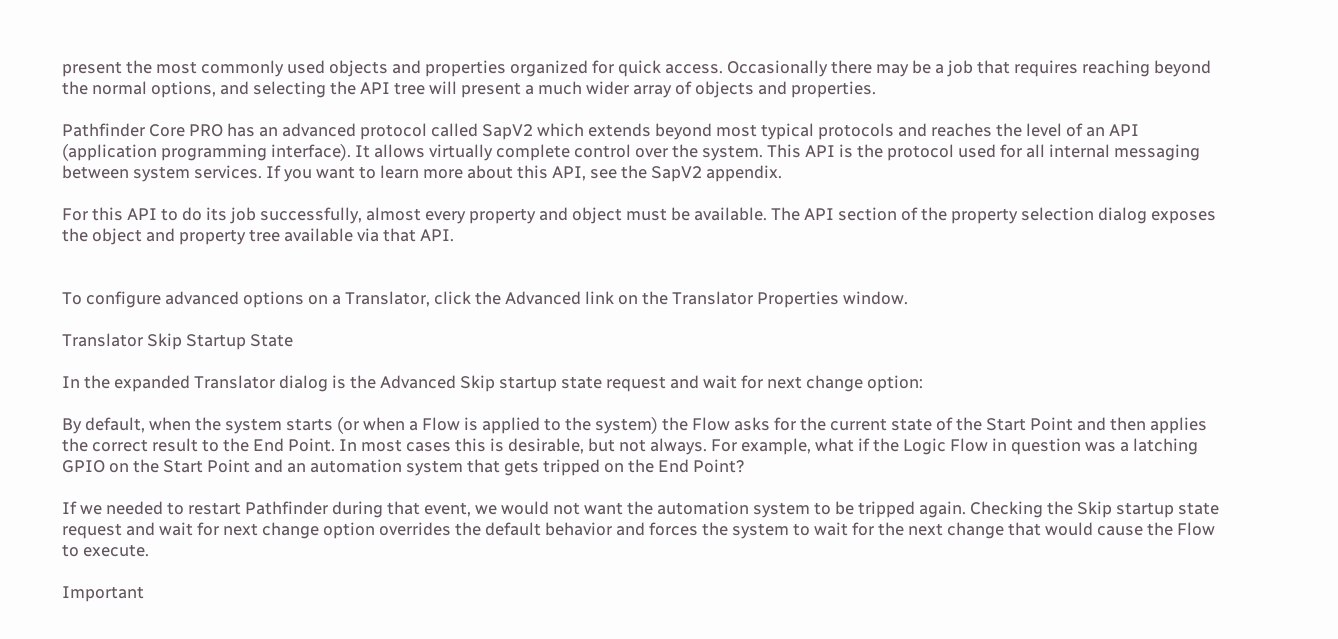present the most commonly used objects and properties organized for quick access. Occasionally there may be a job that requires reaching beyond the normal options, and selecting the API tree will present a much wider array of objects and properties.

Pathfinder Core PRO has an advanced protocol called SapV2 which extends beyond most typical protocols and reaches the level of an API (application programming interface). It allows virtually complete control over the system. This API is the protocol used for all internal messaging between system services. If you want to learn more about this API, see the SapV2 appendix.

For this API to do its job successfully, almost every property and object must be available. The API section of the property selection dialog exposes the object and property tree available via that API.


To configure advanced options on a Translator, click the Advanced link on the Translator Properties window.

Translator Skip Startup State

In the expanded Translator dialog is the Advanced Skip startup state request and wait for next change option:

By default, when the system starts (or when a Flow is applied to the system) the Flow asks for the current state of the Start Point and then applies the correct result to the End Point. In most cases this is desirable, but not always. For example, what if the Logic Flow in question was a latching GPIO on the Start Point and an automation system that gets tripped on the End Point?

If we needed to restart Pathfinder during that event, we would not want the automation system to be tripped again. Checking the Skip startup state request and wait for next change option overrides the default behavior and forces the system to wait for the next change that would cause the Flow to execute.

Important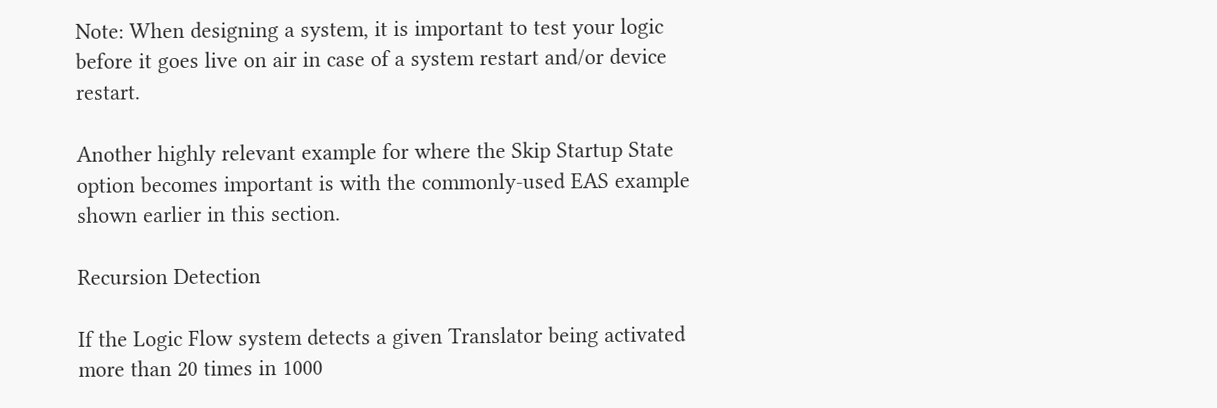Note: When designing a system, it is important to test your logic before it goes live on air in case of a system restart and/or device restart.

Another highly relevant example for where the Skip Startup State option becomes important is with the commonly-used EAS example shown earlier in this section.

Recursion Detection

If the Logic Flow system detects a given Translator being activated more than 20 times in 1000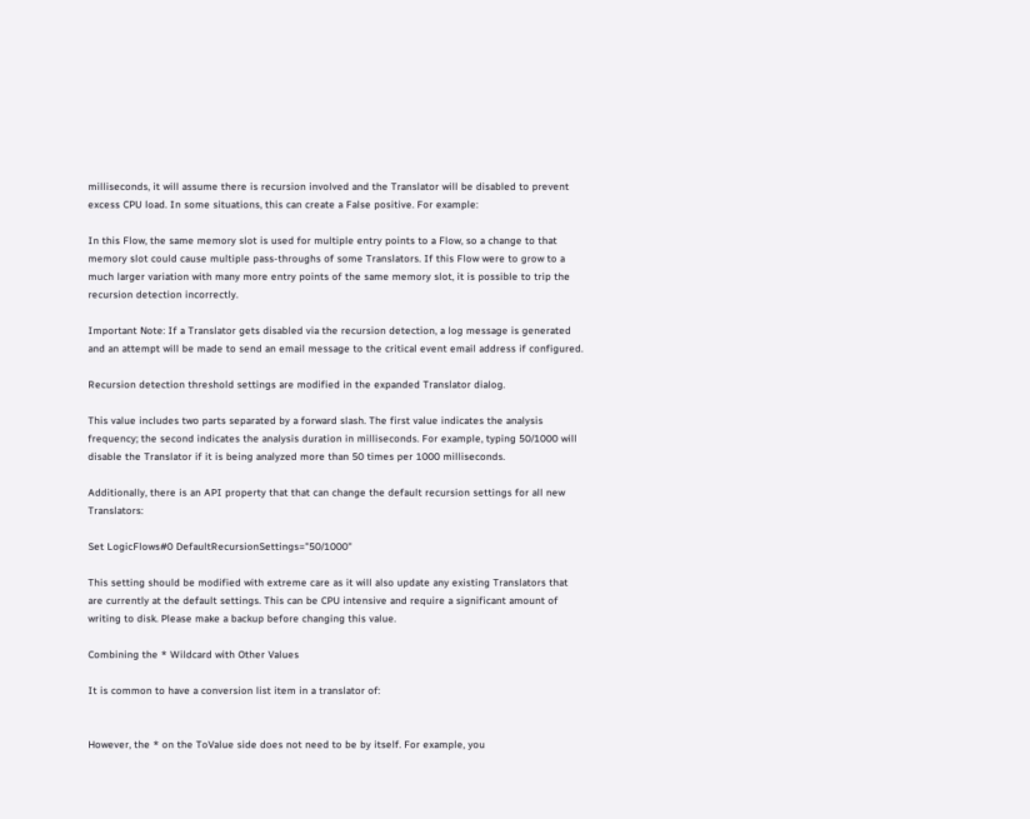milliseconds, it will assume there is recursion involved and the Translator will be disabled to prevent excess CPU load. In some situations, this can create a False positive. For example:

In this Flow, the same memory slot is used for multiple entry points to a Flow, so a change to that memory slot could cause multiple pass-throughs of some Translators. If this Flow were to grow to a much larger variation with many more entry points of the same memory slot, it is possible to trip the recursion detection incorrectly.

Important Note: If a Translator gets disabled via the recursion detection, a log message is generated and an attempt will be made to send an email message to the critical event email address if configured.

Recursion detection threshold settings are modified in the expanded Translator dialog.

This value includes two parts separated by a forward slash. The first value indicates the analysis frequency; the second indicates the analysis duration in milliseconds. For example, typing 50/1000 will disable the Translator if it is being analyzed more than 50 times per 1000 milliseconds.

Additionally, there is an API property that that can change the default recursion settings for all new Translators:

Set LogicFlows#0 DefaultRecursionSettings="50/1000"

This setting should be modified with extreme care as it will also update any existing Translators that are currently at the default settings. This can be CPU intensive and require a significant amount of writing to disk. Please make a backup before changing this value.

Combining the * Wildcard with Other Values

It is common to have a conversion list item in a translator of:


However, the * on the ToValue side does not need to be by itself. For example, you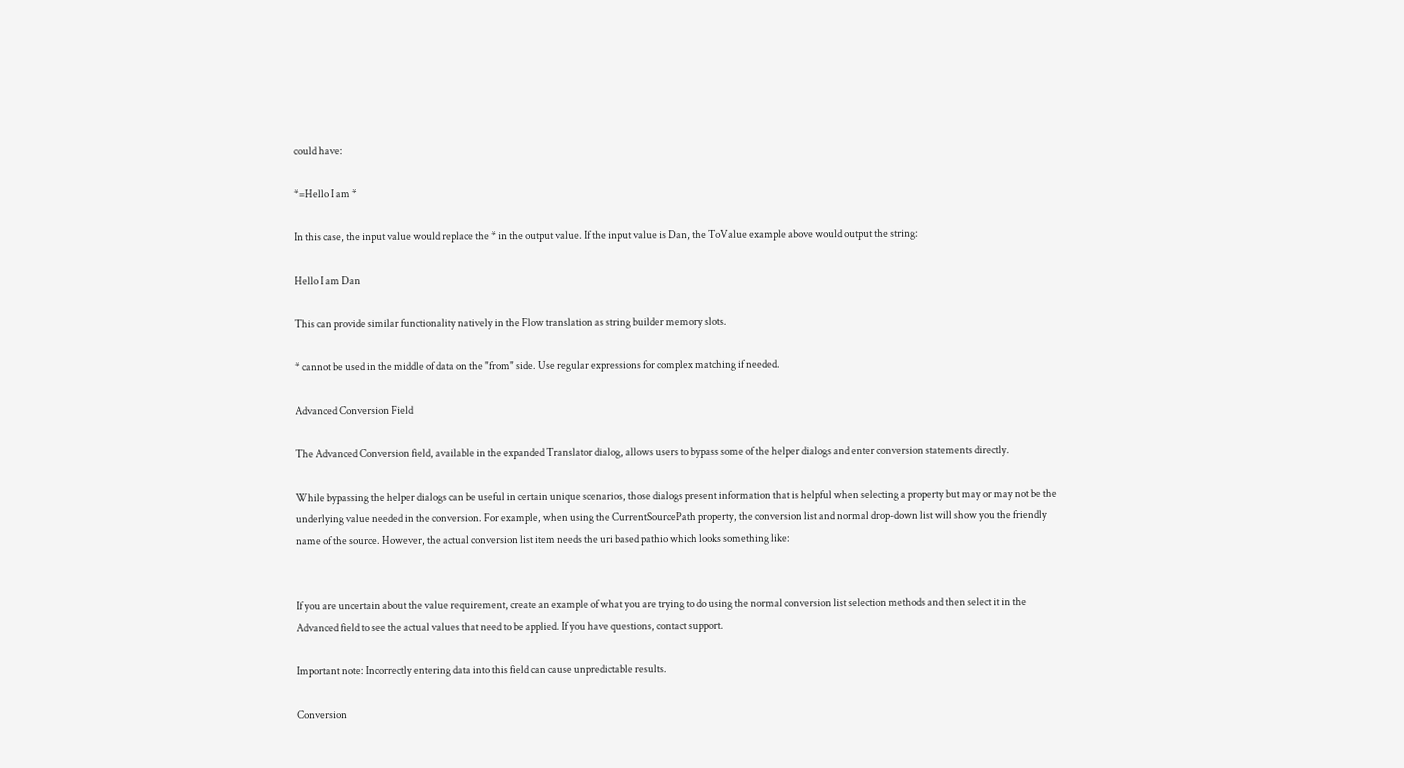could have:

*=Hello I am *

In this case, the input value would replace the * in the output value. If the input value is Dan, the ToValue example above would output the string:

Hello I am Dan

This can provide similar functionality natively in the Flow translation as string builder memory slots.

* cannot be used in the middle of data on the "from" side. Use regular expressions for complex matching if needed.

Advanced Conversion Field

The Advanced Conversion field, available in the expanded Translator dialog, allows users to bypass some of the helper dialogs and enter conversion statements directly.

While bypassing the helper dialogs can be useful in certain unique scenarios, those dialogs present information that is helpful when selecting a property but may or may not be the underlying value needed in the conversion. For example, when using the CurrentSourcePath property, the conversion list and normal drop-down list will show you the friendly name of the source. However, the actual conversion list item needs the uri based pathio which looks something like:


If you are uncertain about the value requirement, create an example of what you are trying to do using the normal conversion list selection methods and then select it in the Advanced field to see the actual values that need to be applied. If you have questions, contact support.

Important note: Incorrectly entering data into this field can cause unpredictable results.

Conversion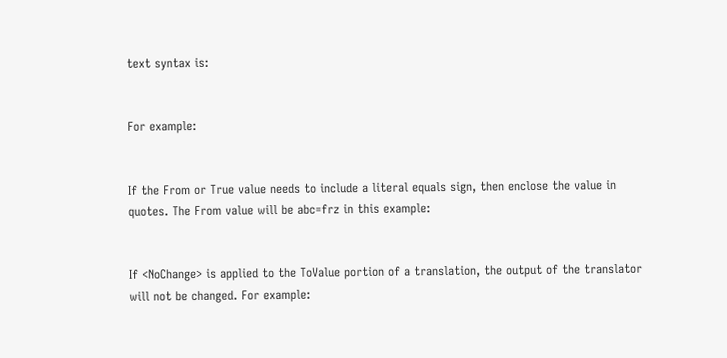text syntax is:


For example:


If the From or True value needs to include a literal equals sign, then enclose the value in quotes. The From value will be abc=frz in this example:


If <NoChange> is applied to the ToValue portion of a translation, the output of the translator will not be changed. For example: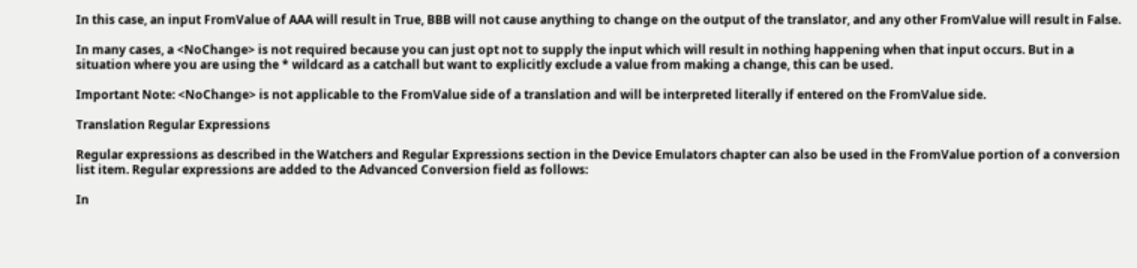In this case, an input FromValue of AAA will result in True, BBB will not cause anything to change on the output of the translator, and any other FromValue will result in False.

In many cases, a <NoChange> is not required because you can just opt not to supply the input which will result in nothing happening when that input occurs. But in a situation where you are using the * wildcard as a catchall but want to explicitly exclude a value from making a change, this can be used.

Important Note: <NoChange> is not applicable to the FromValue side of a translation and will be interpreted literally if entered on the FromValue side.

Translation Regular Expressions

Regular expressions as described in the Watchers and Regular Expressions section in the Device Emulators chapter can also be used in the FromValue portion of a conversion list item. Regular expressions are added to the Advanced Conversion field as follows:

In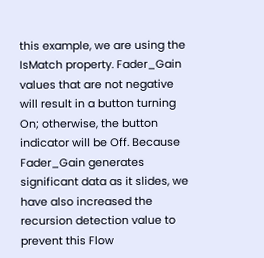this example, we are using the IsMatch property. Fader_Gain values that are not negative will result in a button turning On; otherwise, the button indicator will be Off. Because Fader_Gain generates significant data as it slides, we have also increased the recursion detection value to prevent this Flow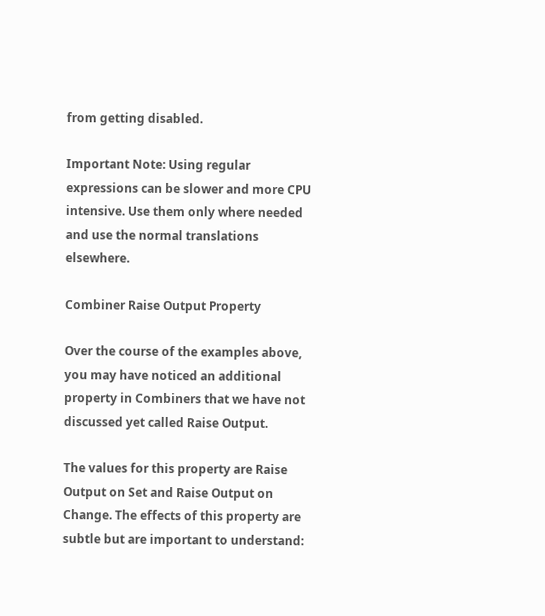from getting disabled.

Important Note: Using regular expressions can be slower and more CPU intensive. Use them only where needed and use the normal translations elsewhere.

Combiner Raise Output Property

Over the course of the examples above, you may have noticed an additional property in Combiners that we have not discussed yet called Raise Output.

The values for this property are Raise Output on Set and Raise Output on Change. The effects of this property are subtle but are important to understand: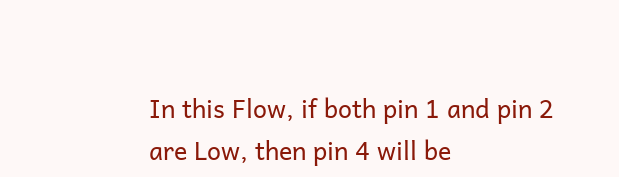In this Flow, if both pin 1 and pin 2 are Low, then pin 4 will be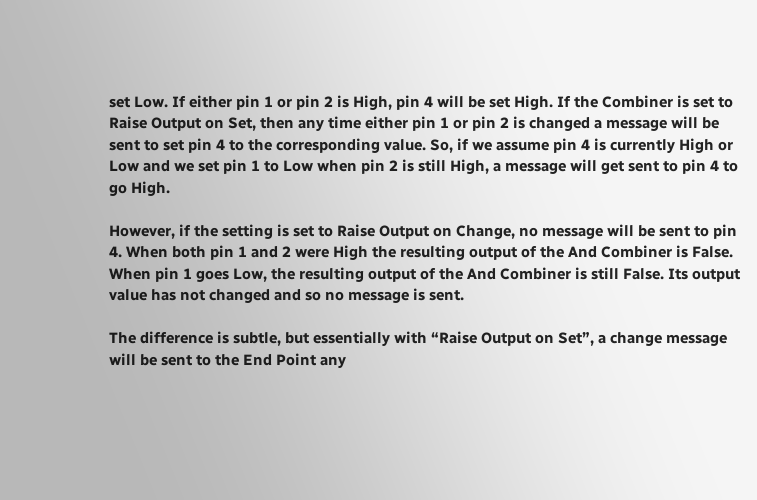set Low. If either pin 1 or pin 2 is High, pin 4 will be set High. If the Combiner is set to Raise Output on Set, then any time either pin 1 or pin 2 is changed a message will be sent to set pin 4 to the corresponding value. So, if we assume pin 4 is currently High or Low and we set pin 1 to Low when pin 2 is still High, a message will get sent to pin 4 to go High.

However, if the setting is set to Raise Output on Change, no message will be sent to pin 4. When both pin 1 and 2 were High the resulting output of the And Combiner is False. When pin 1 goes Low, the resulting output of the And Combiner is still False. Its output value has not changed and so no message is sent.

The difference is subtle, but essentially with “Raise Output on Set”, a change message will be sent to the End Point any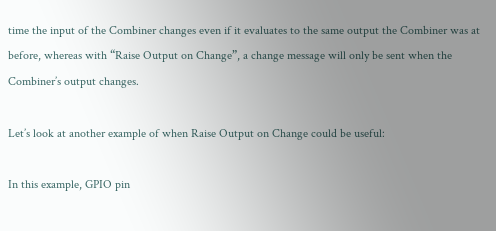time the input of the Combiner changes even if it evaluates to the same output the Combiner was at before, whereas with “Raise Output on Change”, a change message will only be sent when the Combiner’s output changes.

Let’s look at another example of when Raise Output on Change could be useful:

In this example, GPIO pin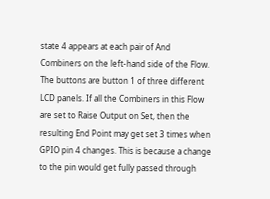state 4 appears at each pair of And Combiners on the left-hand side of the Flow. The buttons are button 1 of three different LCD panels. If all the Combiners in this Flow are set to Raise Output on Set, then the resulting End Point may get set 3 times when GPIO pin 4 changes. This is because a change to the pin would get fully passed through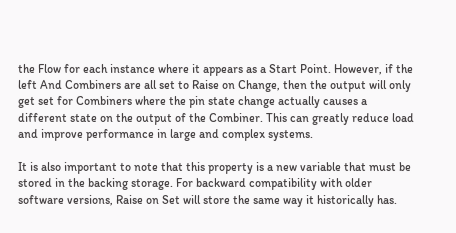the Flow for each instance where it appears as a Start Point. However, if the left And Combiners are all set to Raise on Change, then the output will only get set for Combiners where the pin state change actually causes a different state on the output of the Combiner. This can greatly reduce load and improve performance in large and complex systems.

It is also important to note that this property is a new variable that must be stored in the backing storage. For backward compatibility with older software versions, Raise on Set will store the same way it historically has.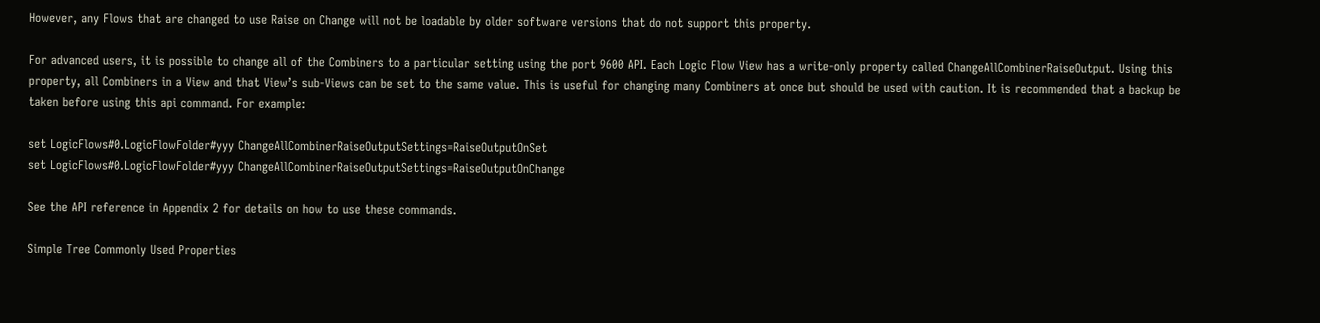However, any Flows that are changed to use Raise on Change will not be loadable by older software versions that do not support this property.

For advanced users, it is possible to change all of the Combiners to a particular setting using the port 9600 API. Each Logic Flow View has a write-only property called ChangeAllCombinerRaiseOutput. Using this property, all Combiners in a View and that View’s sub-Views can be set to the same value. This is useful for changing many Combiners at once but should be used with caution. It is recommended that a backup be taken before using this api command. For example:

set LogicFlows#0.LogicFlowFolder#yyy ChangeAllCombinerRaiseOutputSettings=RaiseOutputOnSet
set LogicFlows#0.LogicFlowFolder#yyy ChangeAllCombinerRaiseOutputSettings=RaiseOutputOnChange

See the API reference in Appendix 2 for details on how to use these commands.

Simple Tree Commonly Used Properties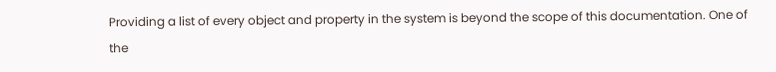Providing a list of every object and property in the system is beyond the scope of this documentation. One of the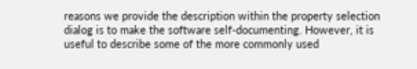reasons we provide the description within the property selection dialog is to make the software self-documenting. However, it is useful to describe some of the more commonly used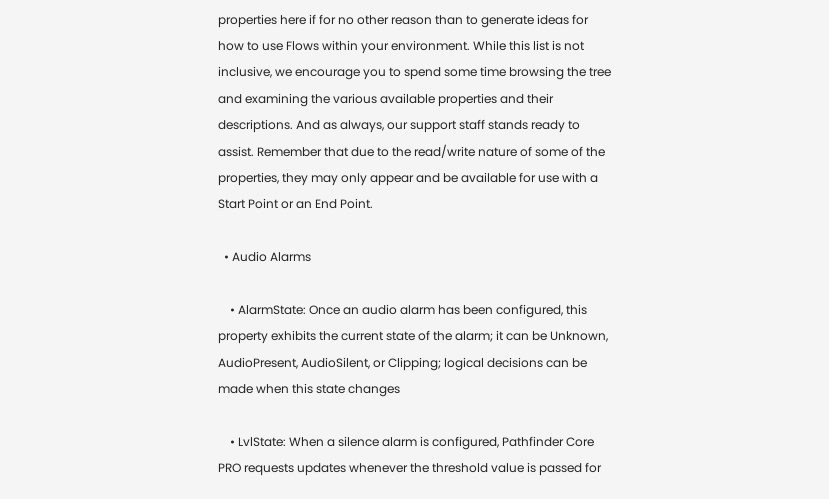properties here if for no other reason than to generate ideas for how to use Flows within your environment. While this list is not inclusive, we encourage you to spend some time browsing the tree and examining the various available properties and their descriptions. And as always, our support staff stands ready to assist. Remember that due to the read/write nature of some of the properties, they may only appear and be available for use with a Start Point or an End Point.

  • Audio Alarms

    • AlarmState: Once an audio alarm has been configured, this property exhibits the current state of the alarm; it can be Unknown, AudioPresent, AudioSilent, or Clipping; logical decisions can be made when this state changes

    • LvlState: When a silence alarm is configured, Pathfinder Core PRO requests updates whenever the threshold value is passed for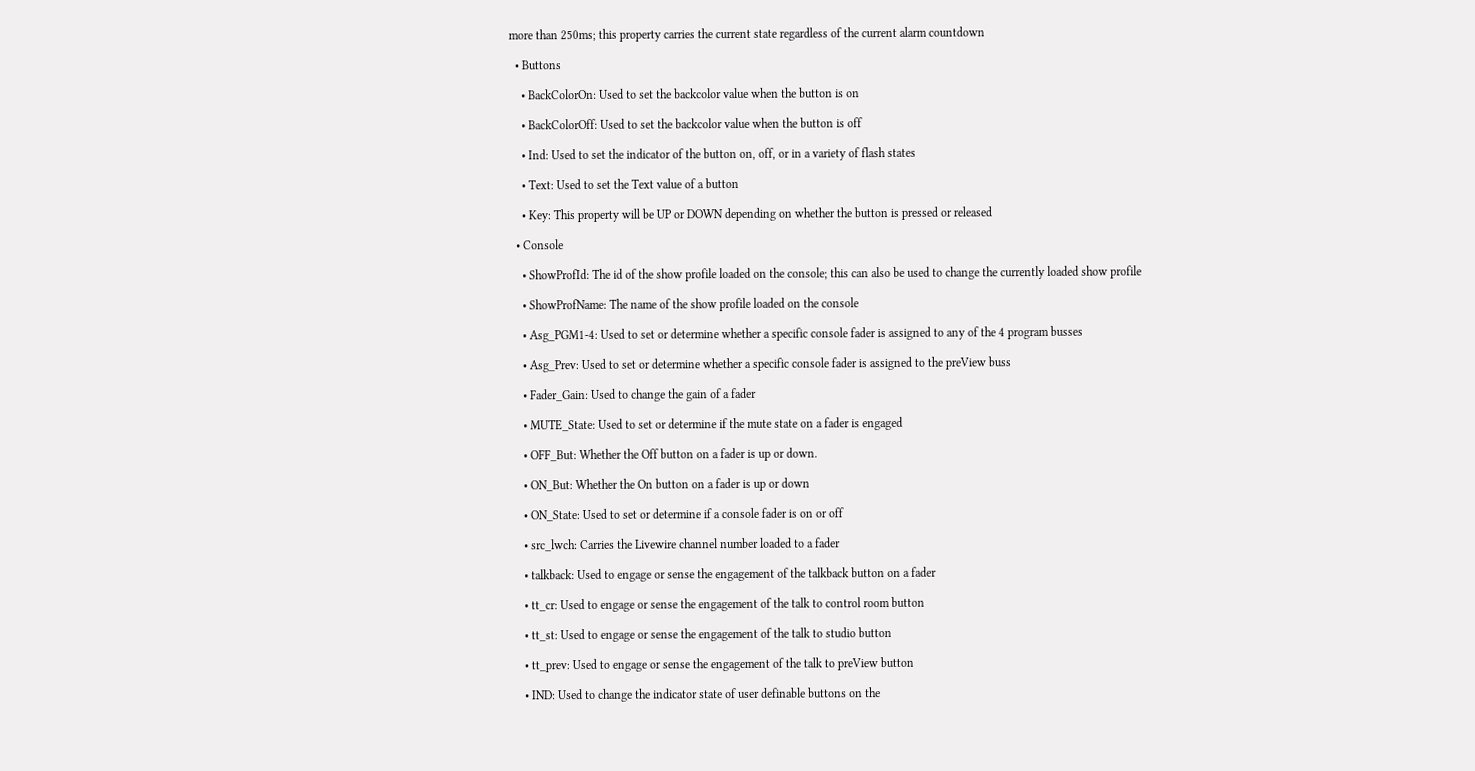more than 250ms; this property carries the current state regardless of the current alarm countdown

  • Buttons

    • BackColorOn: Used to set the backcolor value when the button is on

    • BackColorOff: Used to set the backcolor value when the button is off

    • Ind: Used to set the indicator of the button on, off, or in a variety of flash states

    • Text: Used to set the Text value of a button

    • Key: This property will be UP or DOWN depending on whether the button is pressed or released

  • Console

    • ShowProfId: The id of the show profile loaded on the console; this can also be used to change the currently loaded show profile

    • ShowProfName: The name of the show profile loaded on the console

    • Asg_PGM1-4: Used to set or determine whether a specific console fader is assigned to any of the 4 program busses

    • Asg_Prev: Used to set or determine whether a specific console fader is assigned to the preView buss

    • Fader_Gain: Used to change the gain of a fader

    • MUTE_State: Used to set or determine if the mute state on a fader is engaged

    • OFF_But: Whether the Off button on a fader is up or down.

    • ON_But: Whether the On button on a fader is up or down

    • ON_State: Used to set or determine if a console fader is on or off

    • src_lwch: Carries the Livewire channel number loaded to a fader

    • talkback: Used to engage or sense the engagement of the talkback button on a fader

    • tt_cr: Used to engage or sense the engagement of the talk to control room button

    • tt_st: Used to engage or sense the engagement of the talk to studio button

    • tt_prev: Used to engage or sense the engagement of the talk to preView button

    • IND: Used to change the indicator state of user definable buttons on the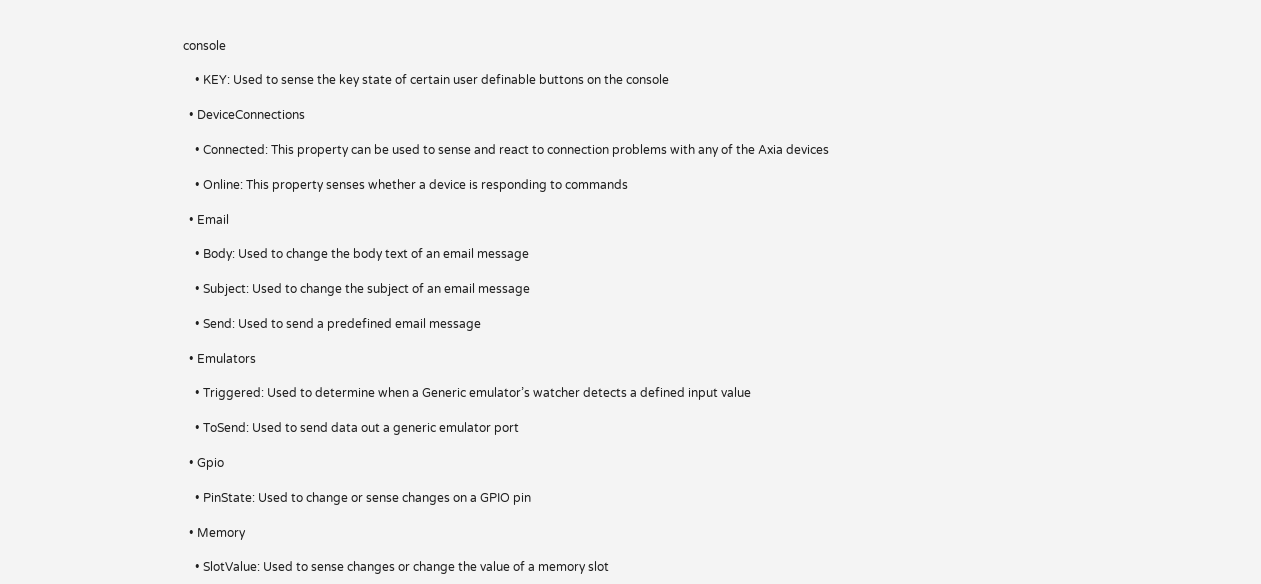console

    • KEY: Used to sense the key state of certain user definable buttons on the console

  • DeviceConnections

    • Connected: This property can be used to sense and react to connection problems with any of the Axia devices

    • Online: This property senses whether a device is responding to commands

  • Email

    • Body: Used to change the body text of an email message

    • Subject: Used to change the subject of an email message

    • Send: Used to send a predefined email message

  • Emulators

    • Triggered: Used to determine when a Generic emulator’s watcher detects a defined input value

    • ToSend: Used to send data out a generic emulator port

  • Gpio

    • PinState: Used to change or sense changes on a GPIO pin

  • Memory

    • SlotValue: Used to sense changes or change the value of a memory slot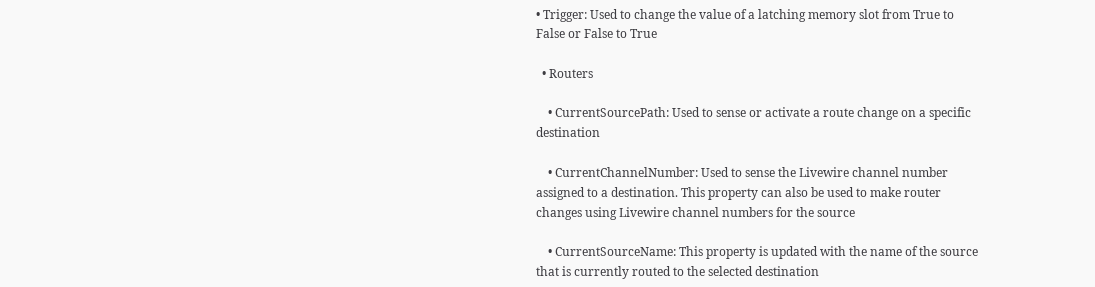• Trigger: Used to change the value of a latching memory slot from True to False or False to True

  • Routers

    • CurrentSourcePath: Used to sense or activate a route change on a specific destination

    • CurrentChannelNumber: Used to sense the Livewire channel number assigned to a destination. This property can also be used to make router changes using Livewire channel numbers for the source

    • CurrentSourceName: This property is updated with the name of the source that is currently routed to the selected destination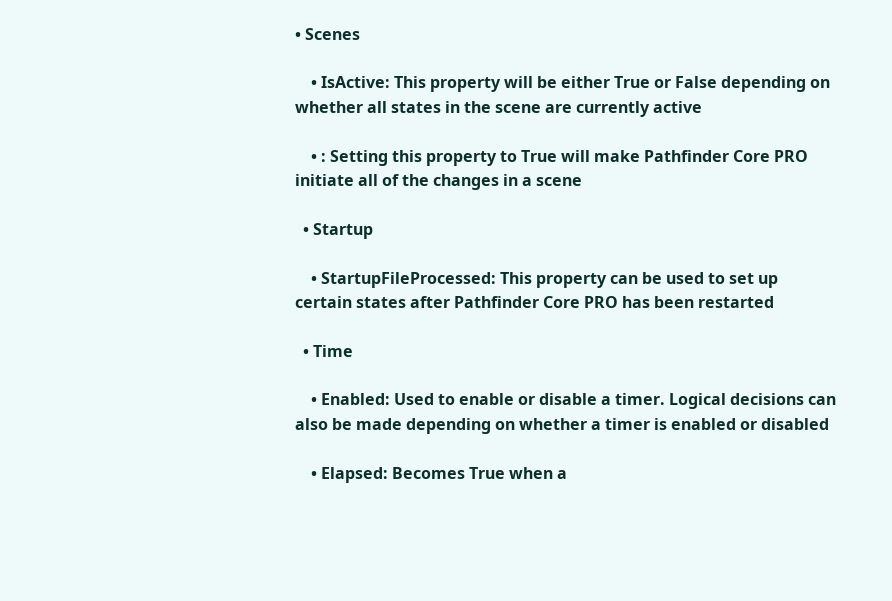• Scenes

    • IsActive: This property will be either True or False depending on whether all states in the scene are currently active

    • : Setting this property to True will make Pathfinder Core PRO initiate all of the changes in a scene

  • Startup

    • StartupFileProcessed: This property can be used to set up certain states after Pathfinder Core PRO has been restarted

  • Time

    • Enabled: Used to enable or disable a timer. Logical decisions can also be made depending on whether a timer is enabled or disabled

    • Elapsed: Becomes True when a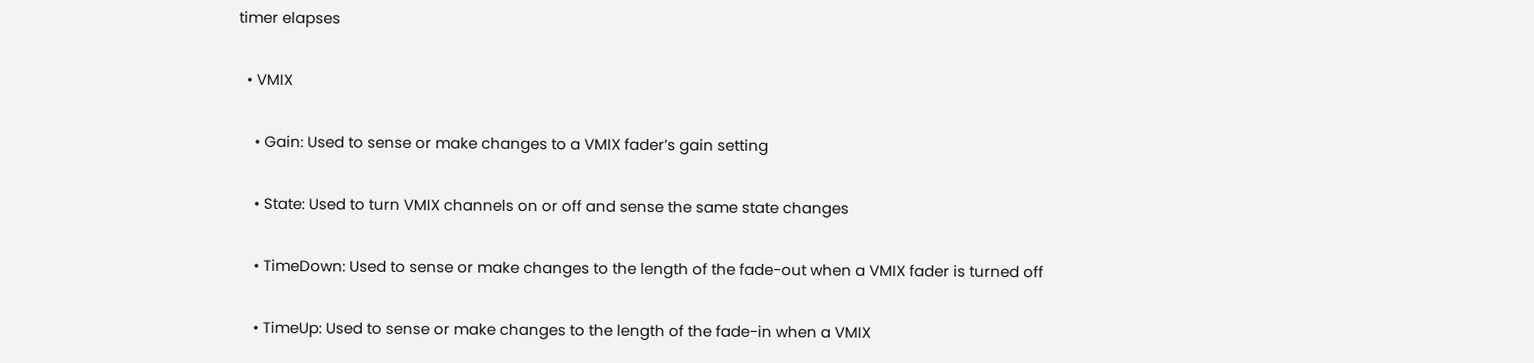timer elapses

  • VMIX

    • Gain: Used to sense or make changes to a VMIX fader’s gain setting

    • State: Used to turn VMIX channels on or off and sense the same state changes

    • TimeDown: Used to sense or make changes to the length of the fade-out when a VMIX fader is turned off

    • TimeUp: Used to sense or make changes to the length of the fade-in when a VMIX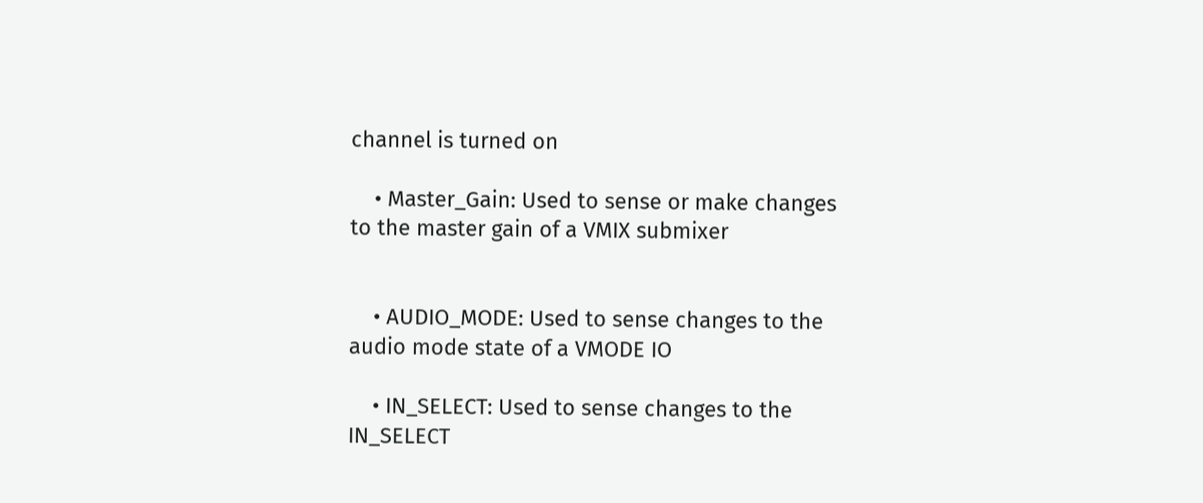channel is turned on

    • Master_Gain: Used to sense or make changes to the master gain of a VMIX submixer


    • AUDIO_MODE: Used to sense changes to the audio mode state of a VMODE IO

    • IN_SELECT: Used to sense changes to the IN_SELECT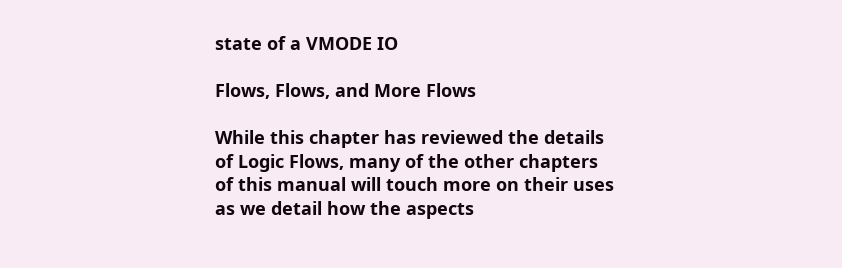state of a VMODE IO

Flows, Flows, and More Flows

While this chapter has reviewed the details of Logic Flows, many of the other chapters of this manual will touch more on their uses as we detail how the aspects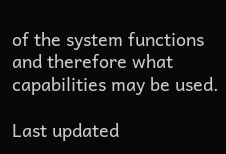of the system functions and therefore what capabilities may be used.

Last updated